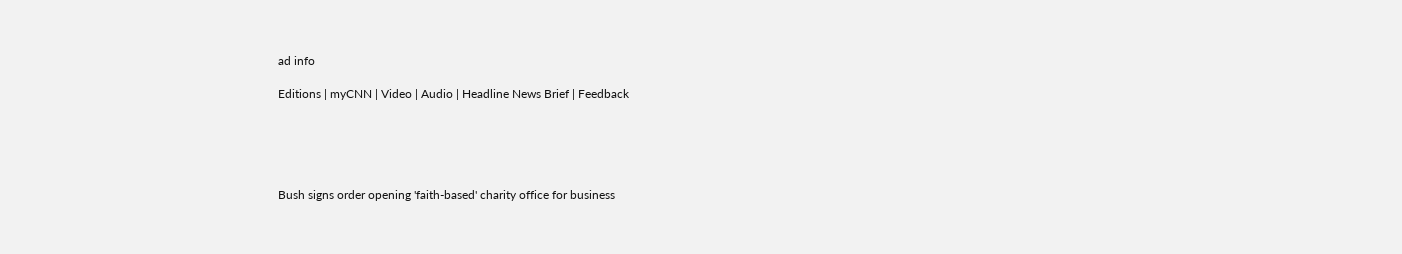ad info

Editions | myCNN | Video | Audio | Headline News Brief | Feedback





Bush signs order opening 'faith-based' charity office for business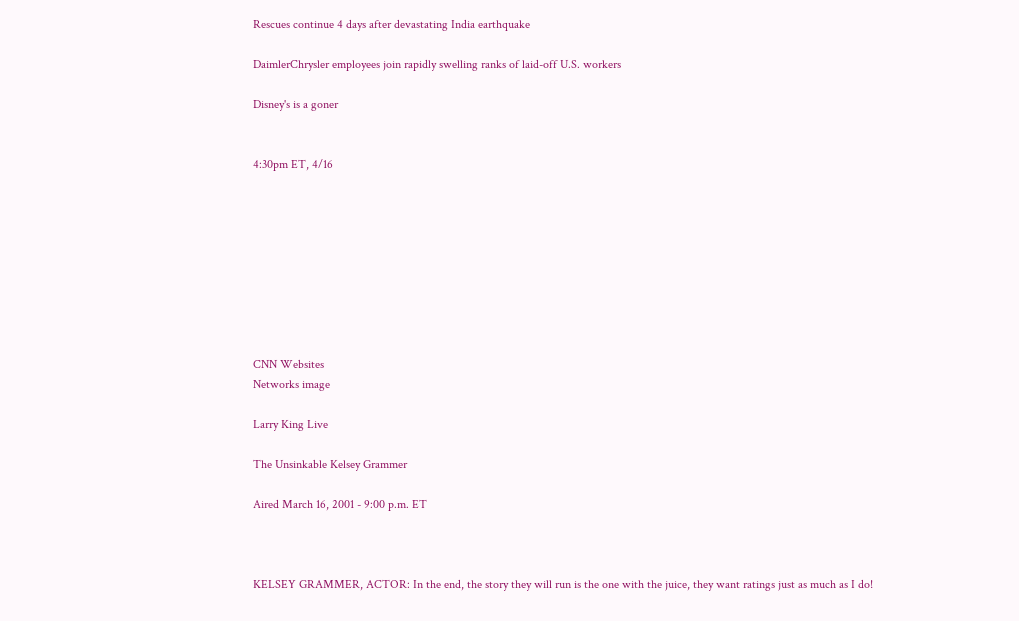Rescues continue 4 days after devastating India earthquake

DaimlerChrysler employees join rapidly swelling ranks of laid-off U.S. workers

Disney's is a goner


4:30pm ET, 4/16









CNN Websites
Networks image

Larry King Live

The Unsinkable Kelsey Grammer

Aired March 16, 2001 - 9:00 p.m. ET



KELSEY GRAMMER, ACTOR: In the end, the story they will run is the one with the juice, they want ratings just as much as I do!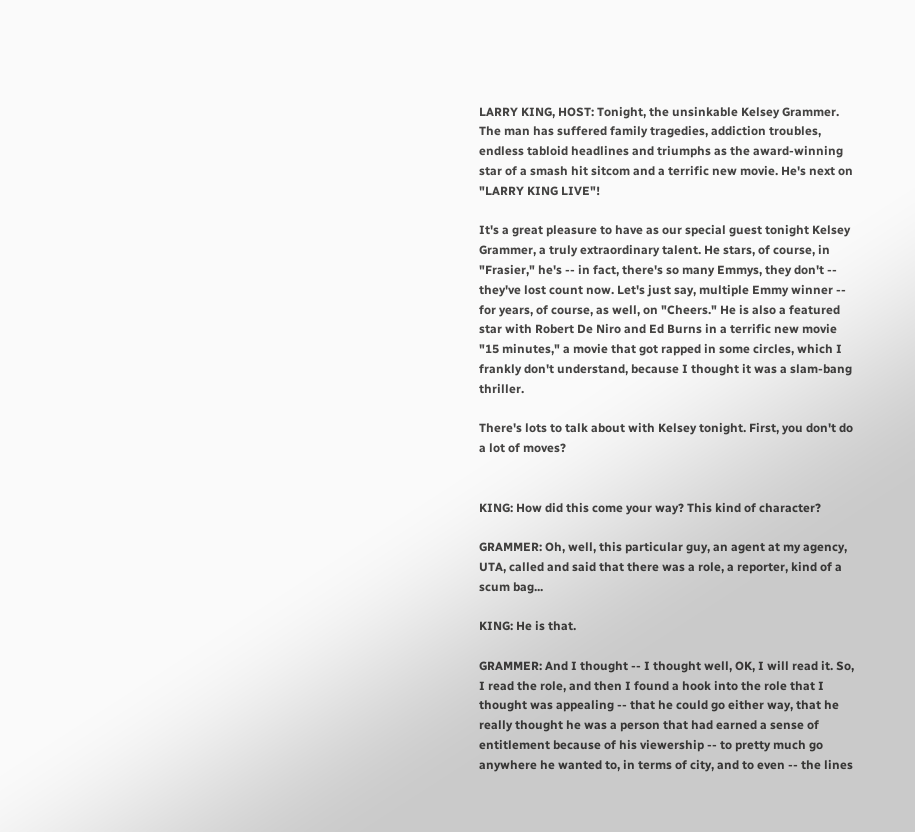LARRY KING, HOST: Tonight, the unsinkable Kelsey Grammer. The man has suffered family tragedies, addiction troubles, endless tabloid headlines and triumphs as the award-winning star of a smash hit sitcom and a terrific new movie. He's next on "LARRY KING LIVE"!

It's a great pleasure to have as our special guest tonight Kelsey Grammer, a truly extraordinary talent. He stars, of course, in "Frasier," he's -- in fact, there's so many Emmys, they don't -- they've lost count now. Let's just say, multiple Emmy winner -- for years, of course, as well, on "Cheers." He is also a featured star with Robert De Niro and Ed Burns in a terrific new movie "15 minutes," a movie that got rapped in some circles, which I frankly don't understand, because I thought it was a slam-bang thriller.

There's lots to talk about with Kelsey tonight. First, you don't do a lot of moves?


KING: How did this come your way? This kind of character?

GRAMMER: Oh, well, this particular guy, an agent at my agency, UTA, called and said that there was a role, a reporter, kind of a scum bag...

KING: He is that.

GRAMMER: And I thought -- I thought well, OK, I will read it. So, I read the role, and then I found a hook into the role that I thought was appealing -- that he could go either way, that he really thought he was a person that had earned a sense of entitlement because of his viewership -- to pretty much go anywhere he wanted to, in terms of city, and to even -- the lines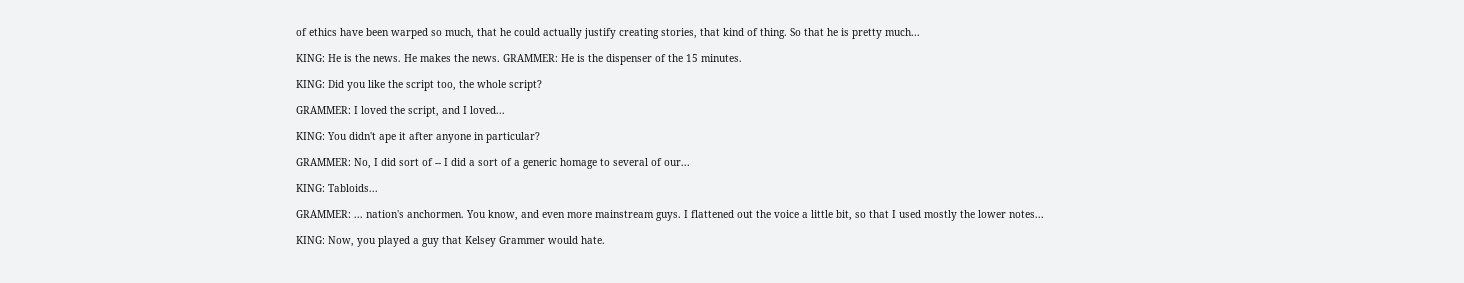of ethics have been warped so much, that he could actually justify creating stories, that kind of thing. So that he is pretty much...

KING: He is the news. He makes the news. GRAMMER: He is the dispenser of the 15 minutes.

KING: Did you like the script too, the whole script?

GRAMMER: I loved the script, and I loved...

KING: You didn't ape it after anyone in particular?

GRAMMER: No, I did sort of -- I did a sort of a generic homage to several of our...

KING: Tabloids...

GRAMMER: ... nation's anchormen. You know, and even more mainstream guys. I flattened out the voice a little bit, so that I used mostly the lower notes...

KING: Now, you played a guy that Kelsey Grammer would hate.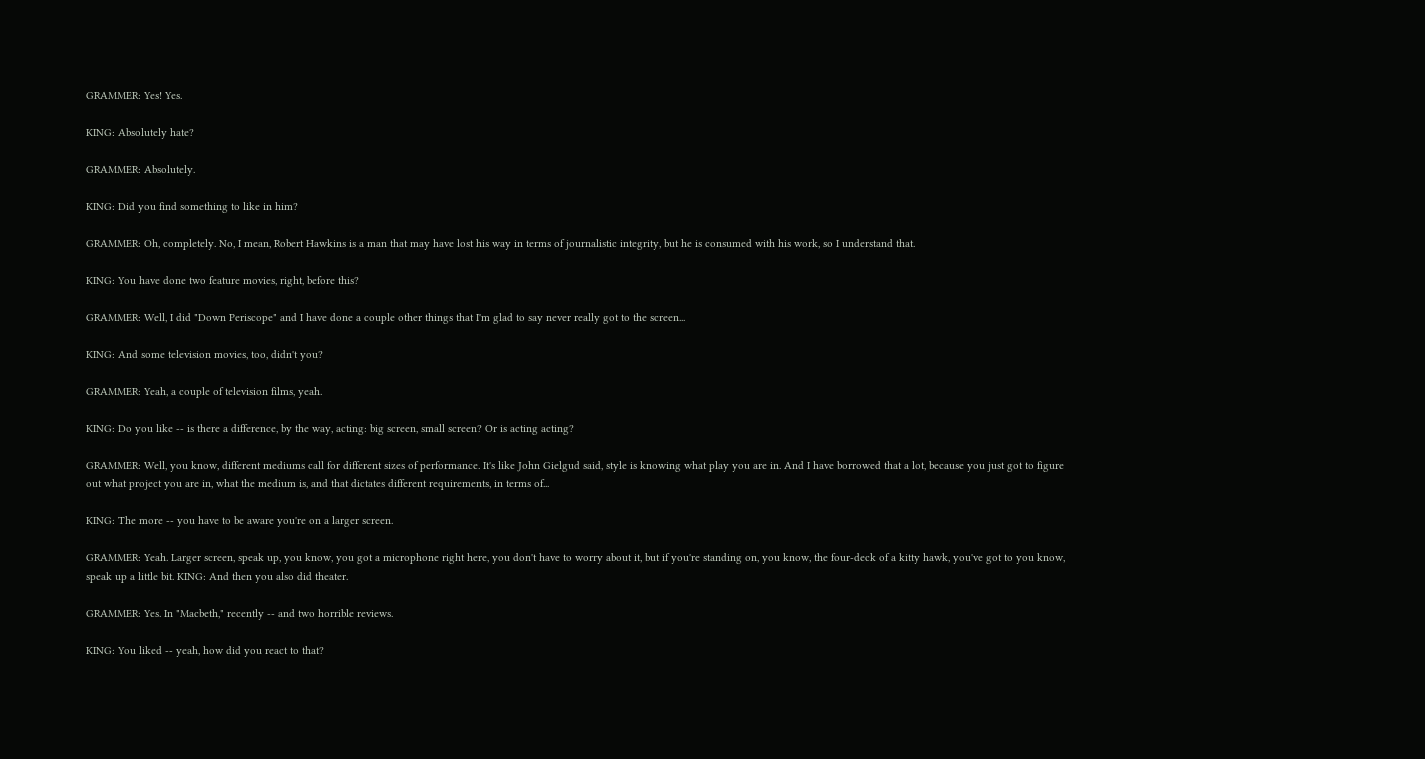GRAMMER: Yes! Yes.

KING: Absolutely hate?

GRAMMER: Absolutely.

KING: Did you find something to like in him?

GRAMMER: Oh, completely. No, I mean, Robert Hawkins is a man that may have lost his way in terms of journalistic integrity, but he is consumed with his work, so I understand that.

KING: You have done two feature movies, right, before this?

GRAMMER: Well, I did "Down Periscope" and I have done a couple other things that I'm glad to say never really got to the screen...

KING: And some television movies, too, didn't you?

GRAMMER: Yeah, a couple of television films, yeah.

KING: Do you like -- is there a difference, by the way, acting: big screen, small screen? Or is acting acting?

GRAMMER: Well, you know, different mediums call for different sizes of performance. It's like John Gielgud said, style is knowing what play you are in. And I have borrowed that a lot, because you just got to figure out what project you are in, what the medium is, and that dictates different requirements, in terms of...

KING: The more -- you have to be aware you're on a larger screen.

GRAMMER: Yeah. Larger screen, speak up, you know, you got a microphone right here, you don't have to worry about it, but if you're standing on, you know, the four-deck of a kitty hawk, you've got to you know, speak up a little bit. KING: And then you also did theater.

GRAMMER: Yes. In "Macbeth," recently -- and two horrible reviews.

KING: You liked -- yeah, how did you react to that?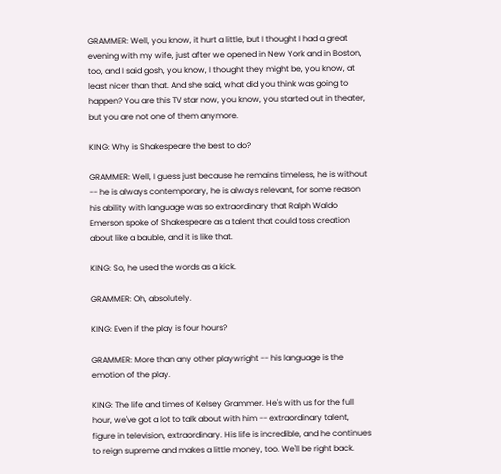GRAMMER: Well, you know, it hurt a little, but I thought I had a great evening with my wife, just after we opened in New York and in Boston, too, and I said gosh, you know, I thought they might be, you know, at least nicer than that. And she said, what did you think was going to happen? You are this TV star now, you know, you started out in theater, but you are not one of them anymore.

KING: Why is Shakespeare the best to do?

GRAMMER: Well, I guess just because he remains timeless, he is without -- he is always contemporary, he is always relevant, for some reason his ability with language was so extraordinary that Ralph Waldo Emerson spoke of Shakespeare as a talent that could toss creation about like a bauble, and it is like that.

KING: So, he used the words as a kick.

GRAMMER: Oh, absolutely.

KING: Even if the play is four hours?

GRAMMER: More than any other playwright -- his language is the emotion of the play.

KING: The life and times of Kelsey Grammer. He's with us for the full hour, we've got a lot to talk about with him -- extraordinary talent, figure in television, extraordinary. His life is incredible, and he continues to reign supreme and makes a little money, too. We'll be right back.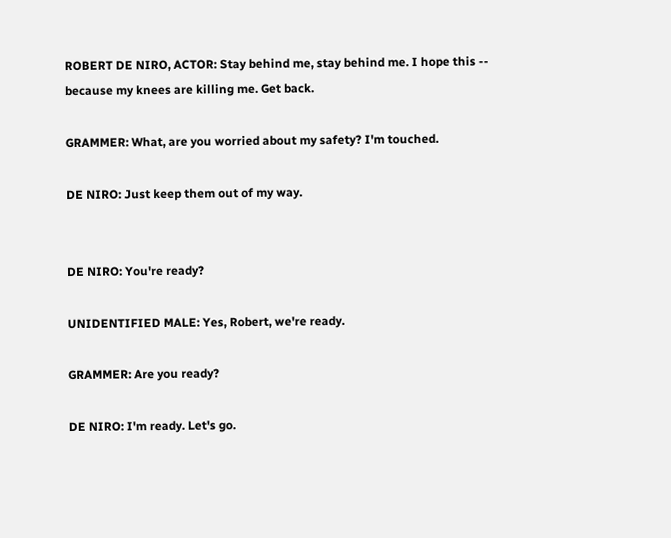ROBERT DE NIRO, ACTOR: Stay behind me, stay behind me. I hope this -- because my knees are killing me. Get back.

GRAMMER: What, are you worried about my safety? I'm touched.

DE NIRO: Just keep them out of my way.


DE NIRO: You're ready?

UNIDENTIFIED MALE: Yes, Robert, we're ready.

GRAMMER: Are you ready?

DE NIRO: I'm ready. Let's go.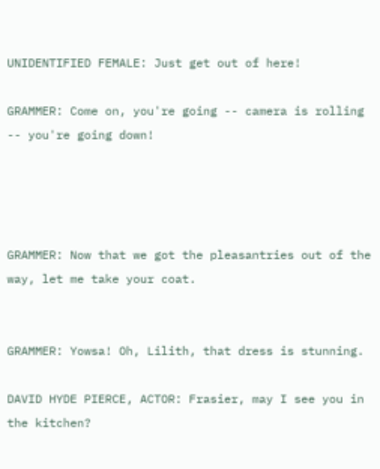UNIDENTIFIED FEMALE: Just get out of here!

GRAMMER: Come on, you're going -- camera is rolling -- you're going down!




GRAMMER: Now that we got the pleasantries out of the way, let me take your coat.


GRAMMER: Yowsa! Oh, Lilith, that dress is stunning.

DAVID HYDE PIERCE, ACTOR: Frasier, may I see you in the kitchen?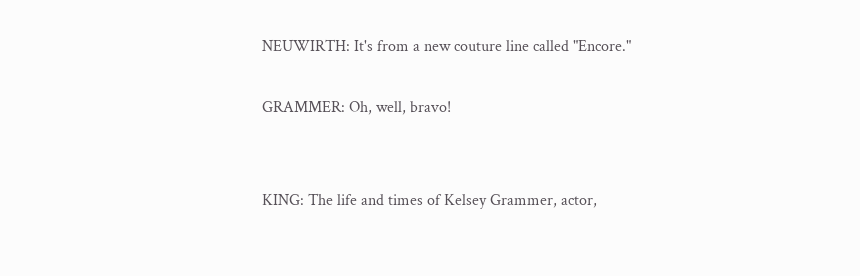NEUWIRTH: It's from a new couture line called "Encore."

GRAMMER: Oh, well, bravo!


KING: The life and times of Kelsey Grammer, actor,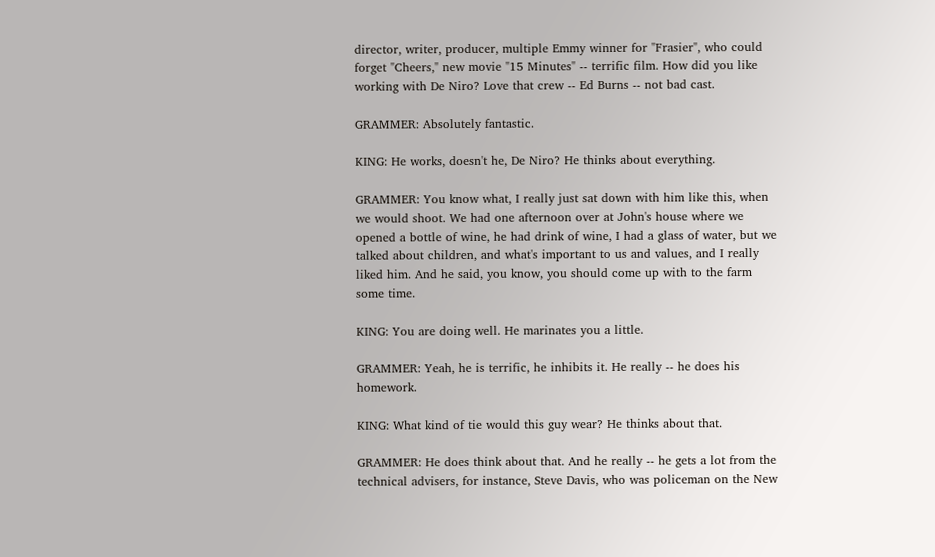director, writer, producer, multiple Emmy winner for "Frasier", who could forget "Cheers," new movie "15 Minutes" -- terrific film. How did you like working with De Niro? Love that crew -- Ed Burns -- not bad cast.

GRAMMER: Absolutely fantastic.

KING: He works, doesn't he, De Niro? He thinks about everything.

GRAMMER: You know what, I really just sat down with him like this, when we would shoot. We had one afternoon over at John's house where we opened a bottle of wine, he had drink of wine, I had a glass of water, but we talked about children, and what's important to us and values, and I really liked him. And he said, you know, you should come up with to the farm some time.

KING: You are doing well. He marinates you a little.

GRAMMER: Yeah, he is terrific, he inhibits it. He really -- he does his homework.

KING: What kind of tie would this guy wear? He thinks about that.

GRAMMER: He does think about that. And he really -- he gets a lot from the technical advisers, for instance, Steve Davis, who was policeman on the New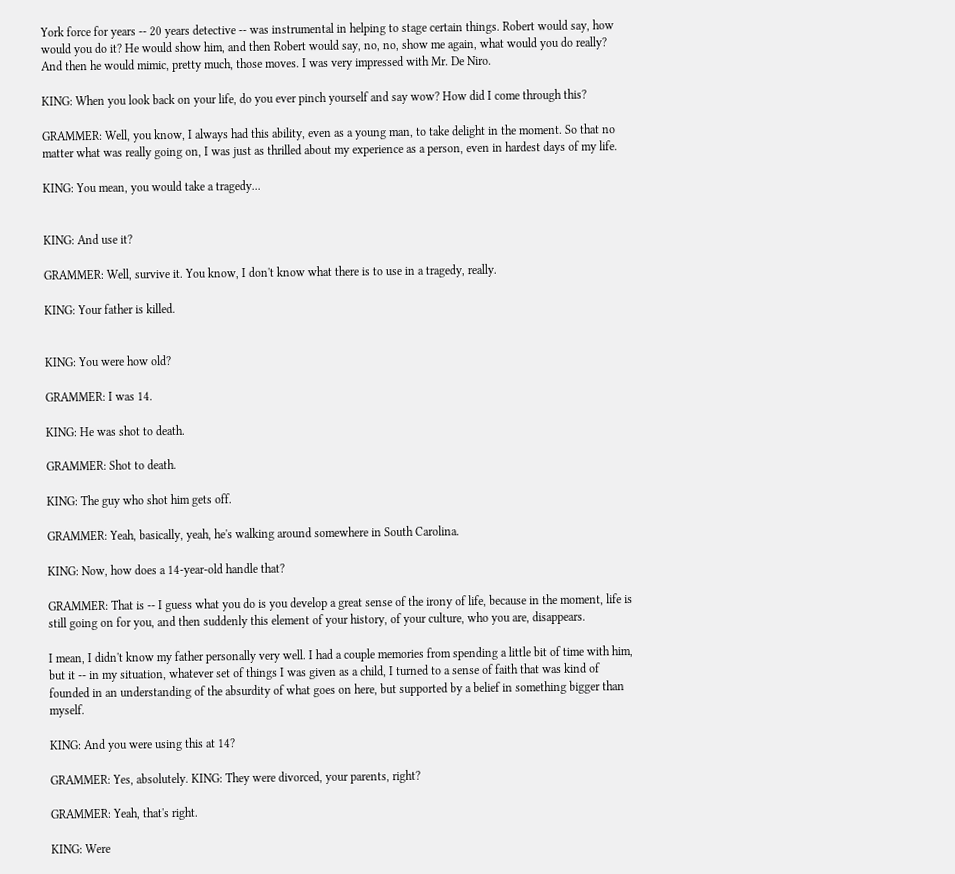York force for years -- 20 years detective -- was instrumental in helping to stage certain things. Robert would say, how would you do it? He would show him, and then Robert would say, no, no, show me again, what would you do really? And then he would mimic, pretty much, those moves. I was very impressed with Mr. De Niro.

KING: When you look back on your life, do you ever pinch yourself and say wow? How did I come through this?

GRAMMER: Well, you know, I always had this ability, even as a young man, to take delight in the moment. So that no matter what was really going on, I was just as thrilled about my experience as a person, even in hardest days of my life.

KING: You mean, you would take a tragedy...


KING: And use it?

GRAMMER: Well, survive it. You know, I don't know what there is to use in a tragedy, really.

KING: Your father is killed.


KING: You were how old?

GRAMMER: I was 14.

KING: He was shot to death.

GRAMMER: Shot to death.

KING: The guy who shot him gets off.

GRAMMER: Yeah, basically, yeah, he's walking around somewhere in South Carolina.

KING: Now, how does a 14-year-old handle that?

GRAMMER: That is -- I guess what you do is you develop a great sense of the irony of life, because in the moment, life is still going on for you, and then suddenly this element of your history, of your culture, who you are, disappears.

I mean, I didn't know my father personally very well. I had a couple memories from spending a little bit of time with him, but it -- in my situation, whatever set of things I was given as a child, I turned to a sense of faith that was kind of founded in an understanding of the absurdity of what goes on here, but supported by a belief in something bigger than myself.

KING: And you were using this at 14?

GRAMMER: Yes, absolutely. KING: They were divorced, your parents, right?

GRAMMER: Yeah, that's right.

KING: Were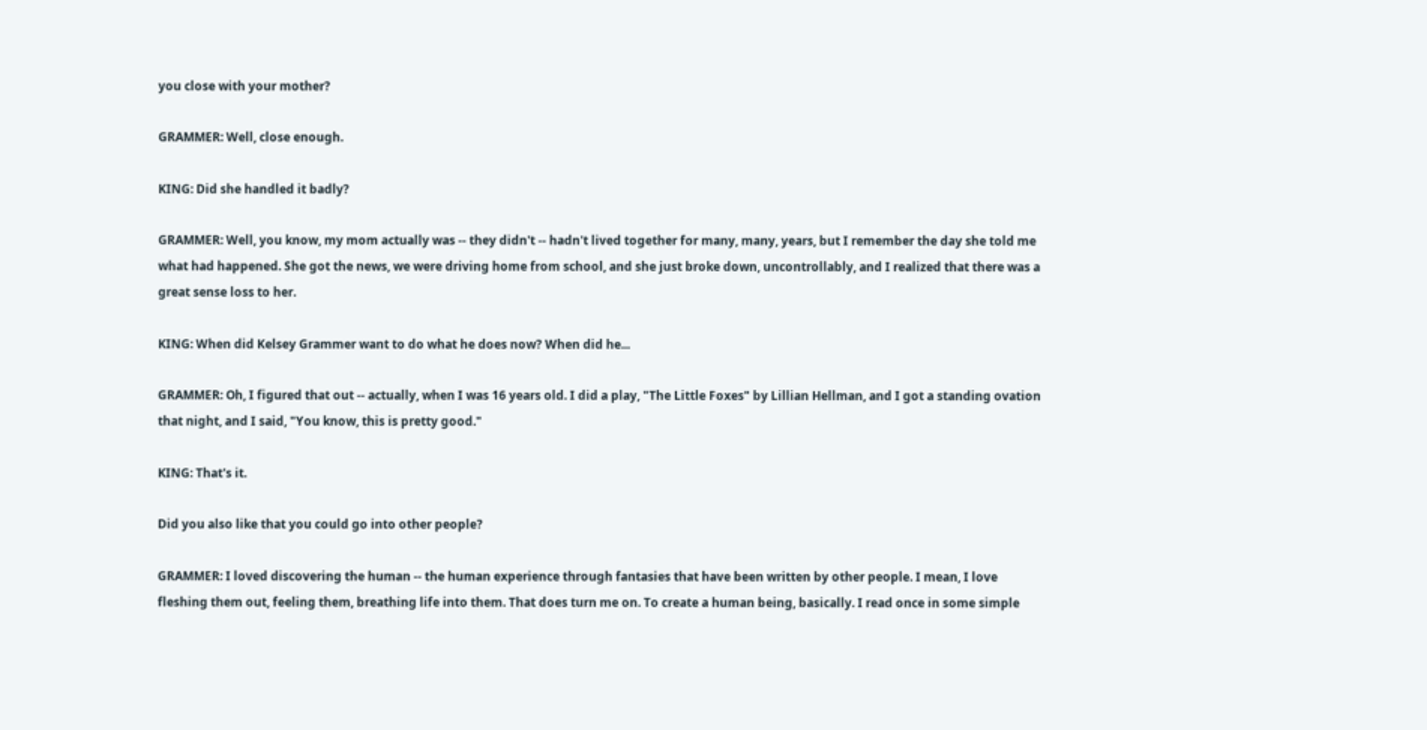you close with your mother?

GRAMMER: Well, close enough.

KING: Did she handled it badly?

GRAMMER: Well, you know, my mom actually was -- they didn't -- hadn't lived together for many, many, years, but I remember the day she told me what had happened. She got the news, we were driving home from school, and she just broke down, uncontrollably, and I realized that there was a great sense loss to her.

KING: When did Kelsey Grammer want to do what he does now? When did he...

GRAMMER: Oh, I figured that out -- actually, when I was 16 years old. I did a play, "The Little Foxes" by Lillian Hellman, and I got a standing ovation that night, and I said, "You know, this is pretty good."

KING: That's it.

Did you also like that you could go into other people?

GRAMMER: I loved discovering the human -- the human experience through fantasies that have been written by other people. I mean, I love fleshing them out, feeling them, breathing life into them. That does turn me on. To create a human being, basically. I read once in some simple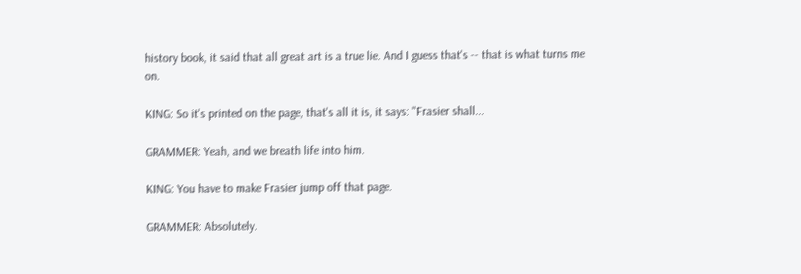history book, it said that all great art is a true lie. And I guess that's -- that is what turns me on.

KING: So it's printed on the page, that's all it is, it says: "Frasier shall...

GRAMMER: Yeah, and we breath life into him.

KING: You have to make Frasier jump off that page.

GRAMMER: Absolutely.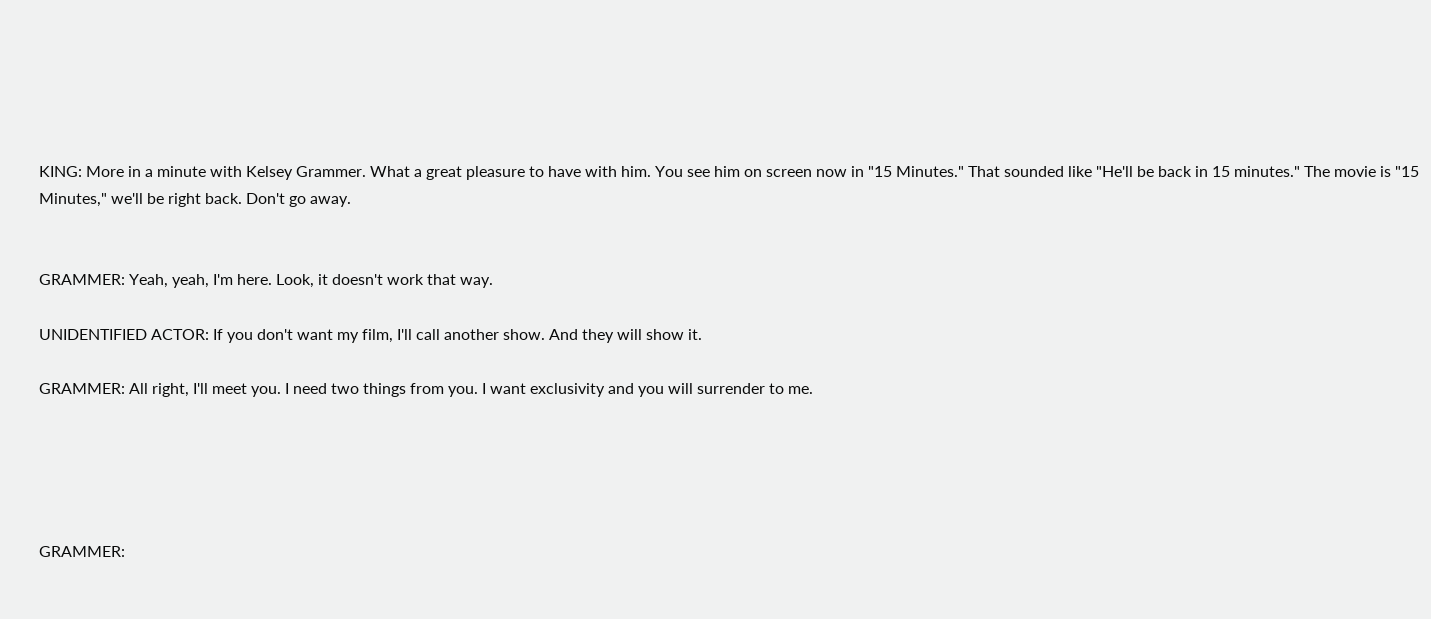KING: More in a minute with Kelsey Grammer. What a great pleasure to have with him. You see him on screen now in "15 Minutes." That sounded like "He'll be back in 15 minutes." The movie is "15 Minutes," we'll be right back. Don't go away.


GRAMMER: Yeah, yeah, I'm here. Look, it doesn't work that way.

UNIDENTIFIED ACTOR: If you don't want my film, I'll call another show. And they will show it.

GRAMMER: All right, I'll meet you. I need two things from you. I want exclusivity and you will surrender to me.





GRAMMER: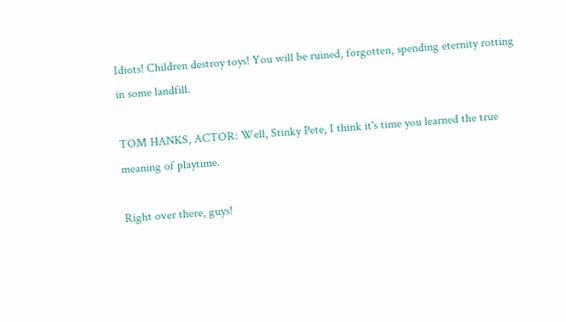Idiots! Children destroy toys! You will be ruined, forgotten, spending eternity rotting in some landfill.

TOM HANKS, ACTOR: Well, Stinky Pete, I think it's time you learned the true meaning of playtime.

Right over there, guys!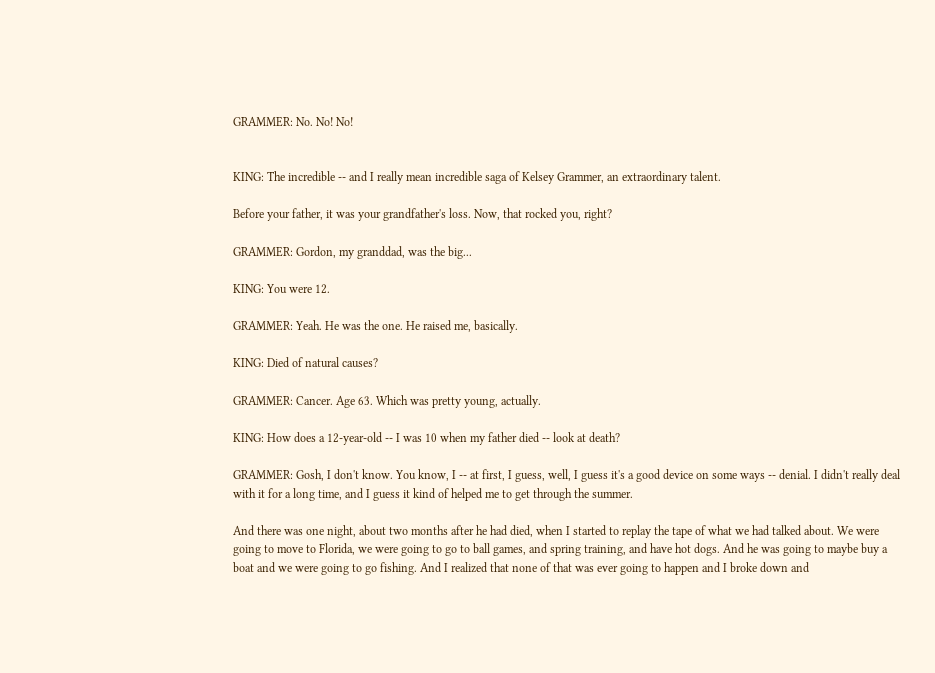GRAMMER: No. No! No!


KING: The incredible -- and I really mean incredible saga of Kelsey Grammer, an extraordinary talent.

Before your father, it was your grandfather's loss. Now, that rocked you, right?

GRAMMER: Gordon, my granddad, was the big...

KING: You were 12.

GRAMMER: Yeah. He was the one. He raised me, basically.

KING: Died of natural causes?

GRAMMER: Cancer. Age 63. Which was pretty young, actually.

KING: How does a 12-year-old -- I was 10 when my father died -- look at death?

GRAMMER: Gosh, I don't know. You know, I -- at first, I guess, well, I guess it's a good device on some ways -- denial. I didn't really deal with it for a long time, and I guess it kind of helped me to get through the summer.

And there was one night, about two months after he had died, when I started to replay the tape of what we had talked about. We were going to move to Florida, we were going to go to ball games, and spring training, and have hot dogs. And he was going to maybe buy a boat and we were going to go fishing. And I realized that none of that was ever going to happen and I broke down and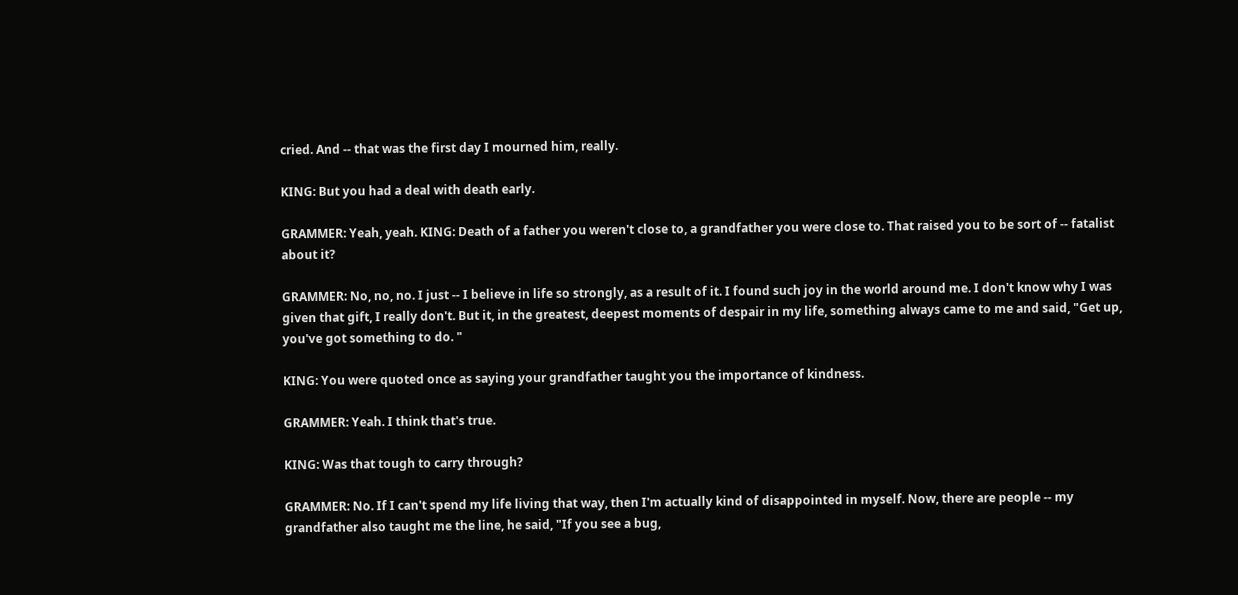cried. And -- that was the first day I mourned him, really.

KING: But you had a deal with death early.

GRAMMER: Yeah, yeah. KING: Death of a father you weren't close to, a grandfather you were close to. That raised you to be sort of -- fatalist about it?

GRAMMER: No, no, no. I just -- I believe in life so strongly, as a result of it. I found such joy in the world around me. I don't know why I was given that gift, I really don't. But it, in the greatest, deepest moments of despair in my life, something always came to me and said, "Get up, you've got something to do. "

KING: You were quoted once as saying your grandfather taught you the importance of kindness.

GRAMMER: Yeah. I think that's true.

KING: Was that tough to carry through?

GRAMMER: No. If I can't spend my life living that way, then I'm actually kind of disappointed in myself. Now, there are people -- my grandfather also taught me the line, he said, "If you see a bug,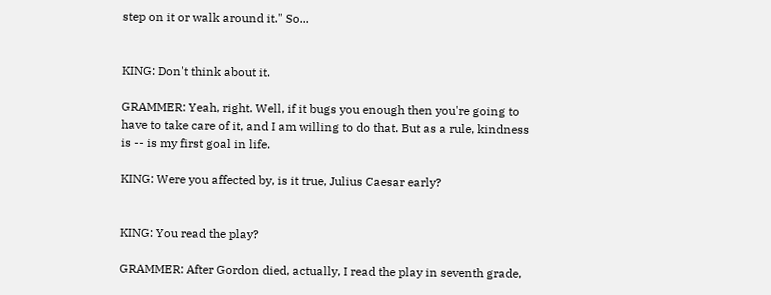step on it or walk around it." So...


KING: Don't think about it.

GRAMMER: Yeah, right. Well, if it bugs you enough then you're going to have to take care of it, and I am willing to do that. But as a rule, kindness is -- is my first goal in life.

KING: Were you affected by, is it true, Julius Caesar early?


KING: You read the play?

GRAMMER: After Gordon died, actually, I read the play in seventh grade,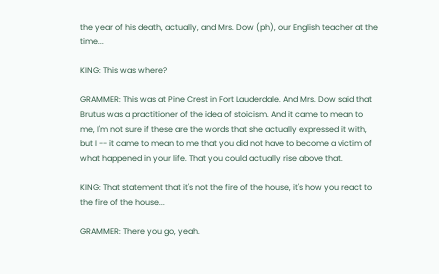the year of his death, actually, and Mrs. Dow (ph), our English teacher at the time...

KING: This was where?

GRAMMER: This was at Pine Crest in Fort Lauderdale. And Mrs. Dow said that Brutus was a practitioner of the idea of stoicism. And it came to mean to me, I'm not sure if these are the words that she actually expressed it with, but I -- it came to mean to me that you did not have to become a victim of what happened in your life. That you could actually rise above that.

KING: That statement that it's not the fire of the house, it's how you react to the fire of the house...

GRAMMER: There you go, yeah.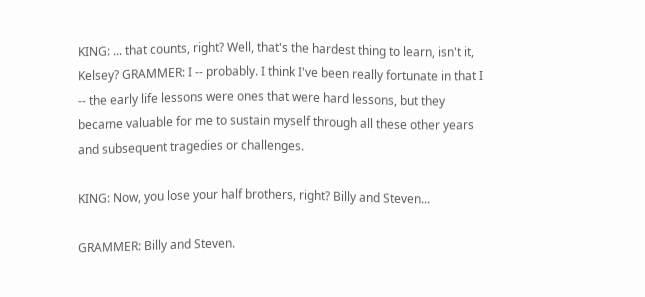KING: ... that counts, right? Well, that's the hardest thing to learn, isn't it, Kelsey? GRAMMER: I -- probably. I think I've been really fortunate in that I -- the early life lessons were ones that were hard lessons, but they became valuable for me to sustain myself through all these other years and subsequent tragedies or challenges.

KING: Now, you lose your half brothers, right? Billy and Steven...

GRAMMER: Billy and Steven.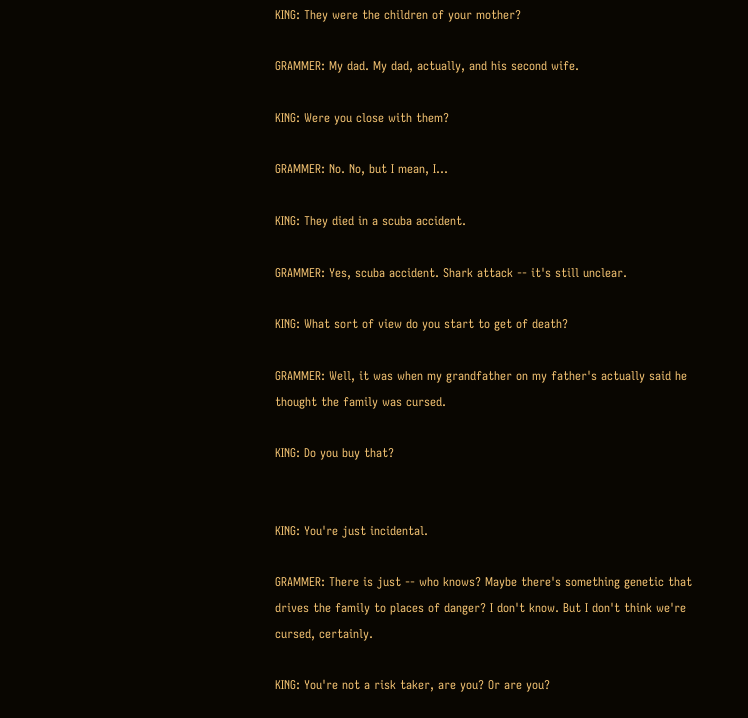KING: They were the children of your mother?

GRAMMER: My dad. My dad, actually, and his second wife.

KING: Were you close with them?

GRAMMER: No. No, but I mean, I...

KING: They died in a scuba accident.

GRAMMER: Yes, scuba accident. Shark attack -- it's still unclear.

KING: What sort of view do you start to get of death?

GRAMMER: Well, it was when my grandfather on my father's actually said he thought the family was cursed.

KING: Do you buy that?


KING: You're just incidental.

GRAMMER: There is just -- who knows? Maybe there's something genetic that drives the family to places of danger? I don't know. But I don't think we're cursed, certainly.

KING: You're not a risk taker, are you? Or are you?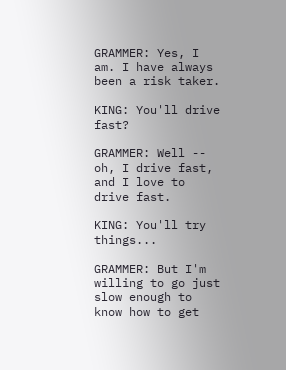GRAMMER: Yes, I am. I have always been a risk taker.

KING: You'll drive fast?

GRAMMER: Well -- oh, I drive fast, and I love to drive fast.

KING: You'll try things...

GRAMMER: But I'm willing to go just slow enough to know how to get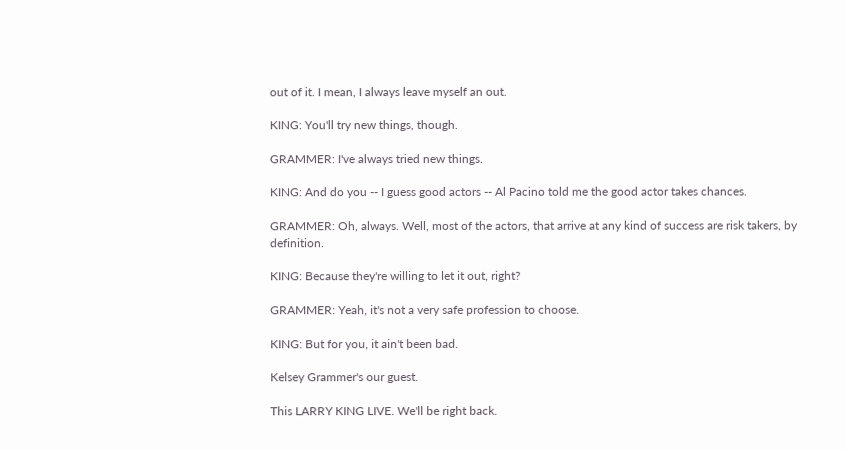out of it. I mean, I always leave myself an out.

KING: You'll try new things, though.

GRAMMER: I've always tried new things.

KING: And do you -- I guess good actors -- Al Pacino told me the good actor takes chances.

GRAMMER: Oh, always. Well, most of the actors, that arrive at any kind of success are risk takers, by definition.

KING: Because they're willing to let it out, right?

GRAMMER: Yeah, it's not a very safe profession to choose.

KING: But for you, it ain't been bad.

Kelsey Grammer's our guest.

This LARRY KING LIVE. We'll be right back.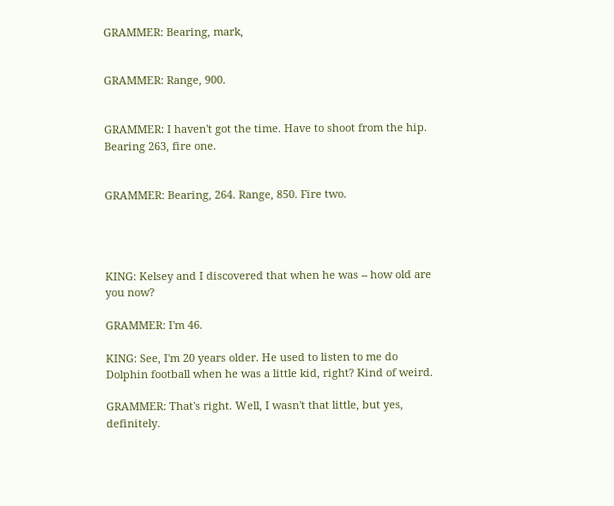GRAMMER: Bearing, mark,


GRAMMER: Range, 900.


GRAMMER: I haven't got the time. Have to shoot from the hip. Bearing 263, fire one.


GRAMMER: Bearing, 264. Range, 850. Fire two.




KING: Kelsey and I discovered that when he was -- how old are you now?

GRAMMER: I'm 46.

KING: See, I'm 20 years older. He used to listen to me do Dolphin football when he was a little kid, right? Kind of weird.

GRAMMER: That's right. Well, I wasn't that little, but yes, definitely.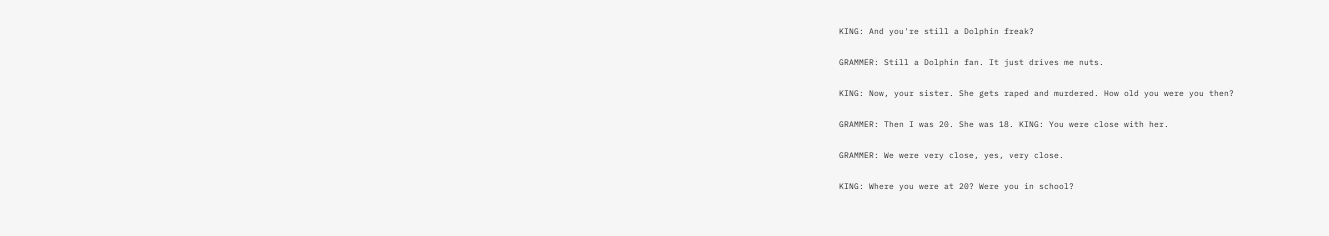KING: And you're still a Dolphin freak?

GRAMMER: Still a Dolphin fan. It just drives me nuts.

KING: Now, your sister. She gets raped and murdered. How old you were you then?

GRAMMER: Then I was 20. She was 18. KING: You were close with her.

GRAMMER: We were very close, yes, very close.

KING: Where you were at 20? Were you in school?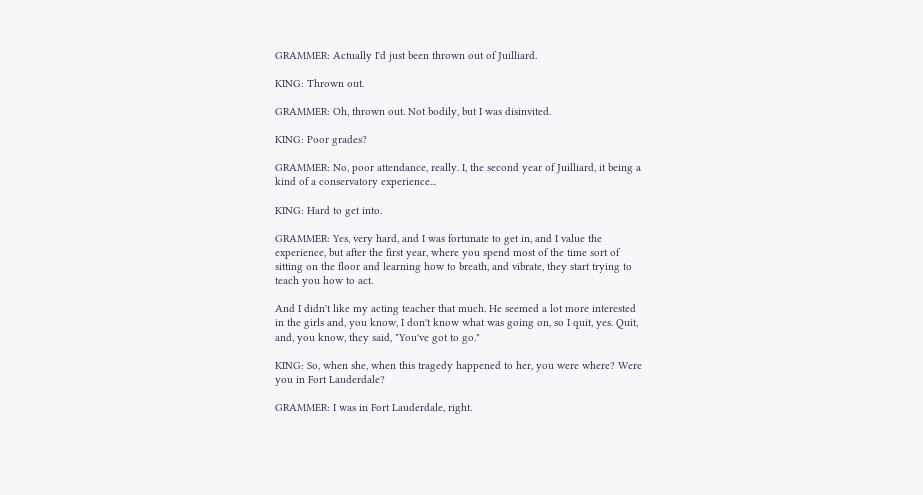GRAMMER: Actually I'd just been thrown out of Juilliard.

KING: Thrown out.

GRAMMER: Oh, thrown out. Not bodily, but I was disinvited.

KING: Poor grades?

GRAMMER: No, poor attendance, really. I, the second year of Juilliard, it being a kind of a conservatory experience...

KING: Hard to get into.

GRAMMER: Yes, very hard, and I was fortunate to get in, and I value the experience, but after the first year, where you spend most of the time sort of sitting on the floor and learning how to breath, and vibrate, they start trying to teach you how to act.

And I didn't like my acting teacher that much. He seemed a lot more interested in the girls and, you know, I don't know what was going on, so I quit, yes. Quit, and, you know, they said, "You've got to go."

KING: So, when she, when this tragedy happened to her, you were where? Were you in Fort Lauderdale?

GRAMMER: I was in Fort Lauderdale, right.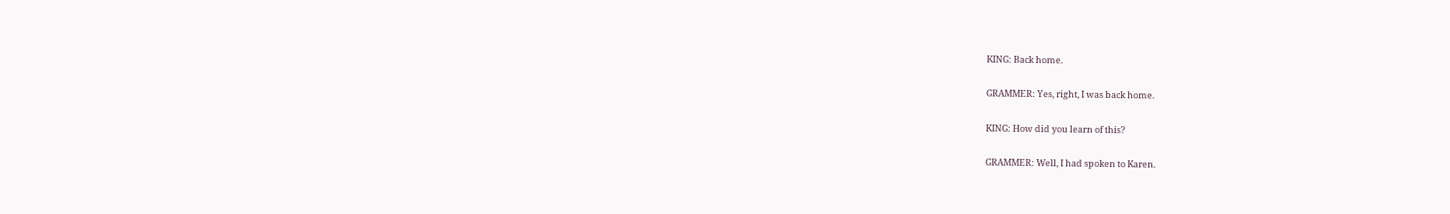KING: Back home.

GRAMMER: Yes, right, I was back home.

KING: How did you learn of this?

GRAMMER: Well, I had spoken to Karen.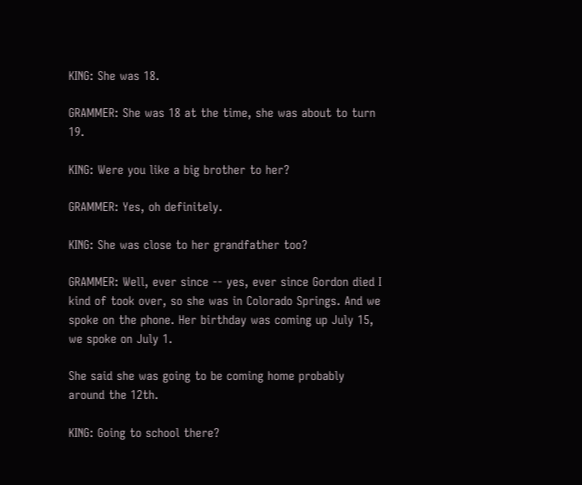KING: She was 18.

GRAMMER: She was 18 at the time, she was about to turn 19.

KING: Were you like a big brother to her?

GRAMMER: Yes, oh definitely.

KING: She was close to her grandfather too?

GRAMMER: Well, ever since -- yes, ever since Gordon died I kind of took over, so she was in Colorado Springs. And we spoke on the phone. Her birthday was coming up July 15, we spoke on July 1.

She said she was going to be coming home probably around the 12th.

KING: Going to school there?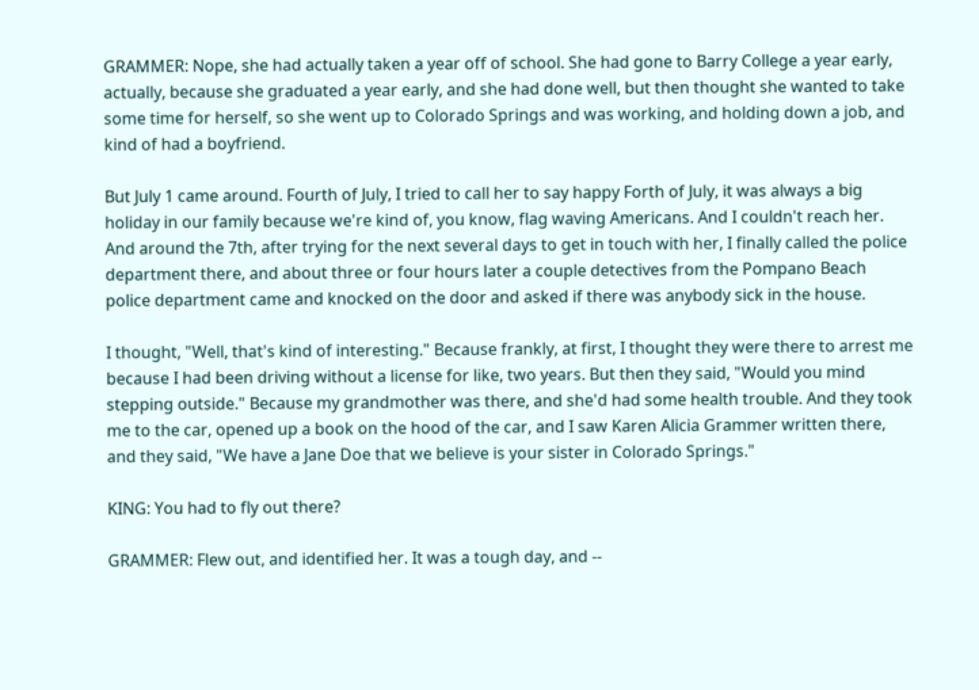GRAMMER: Nope, she had actually taken a year off of school. She had gone to Barry College a year early, actually, because she graduated a year early, and she had done well, but then thought she wanted to take some time for herself, so she went up to Colorado Springs and was working, and holding down a job, and kind of had a boyfriend.

But July 1 came around. Fourth of July, I tried to call her to say happy Forth of July, it was always a big holiday in our family because we're kind of, you know, flag waving Americans. And I couldn't reach her. And around the 7th, after trying for the next several days to get in touch with her, I finally called the police department there, and about three or four hours later a couple detectives from the Pompano Beach police department came and knocked on the door and asked if there was anybody sick in the house.

I thought, "Well, that's kind of interesting." Because frankly, at first, I thought they were there to arrest me because I had been driving without a license for like, two years. But then they said, "Would you mind stepping outside." Because my grandmother was there, and she'd had some health trouble. And they took me to the car, opened up a book on the hood of the car, and I saw Karen Alicia Grammer written there, and they said, "We have a Jane Doe that we believe is your sister in Colorado Springs."

KING: You had to fly out there?

GRAMMER: Flew out, and identified her. It was a tough day, and --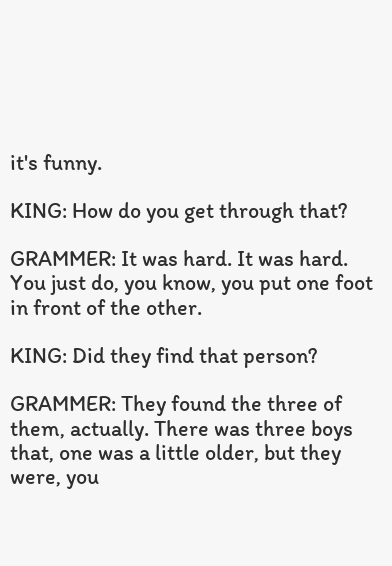it's funny.

KING: How do you get through that?

GRAMMER: It was hard. It was hard. You just do, you know, you put one foot in front of the other.

KING: Did they find that person?

GRAMMER: They found the three of them, actually. There was three boys that, one was a little older, but they were, you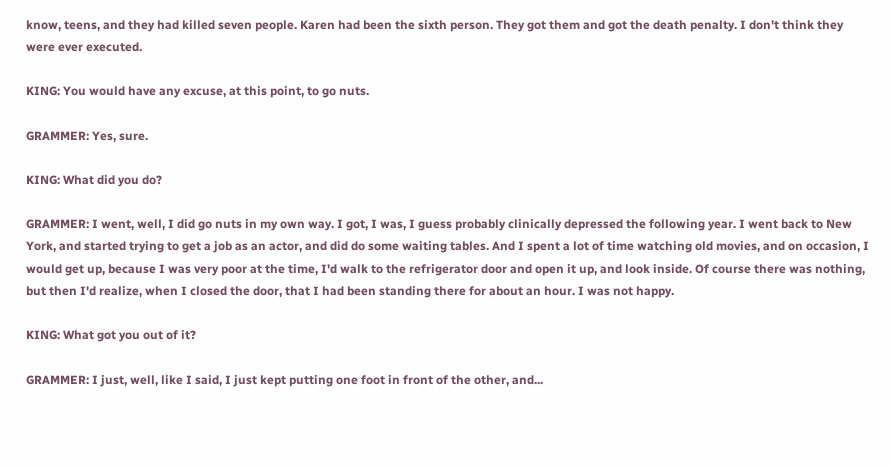know, teens, and they had killed seven people. Karen had been the sixth person. They got them and got the death penalty. I don't think they were ever executed.

KING: You would have any excuse, at this point, to go nuts.

GRAMMER: Yes, sure.

KING: What did you do?

GRAMMER: I went, well, I did go nuts in my own way. I got, I was, I guess probably clinically depressed the following year. I went back to New York, and started trying to get a job as an actor, and did do some waiting tables. And I spent a lot of time watching old movies, and on occasion, I would get up, because I was very poor at the time, I'd walk to the refrigerator door and open it up, and look inside. Of course there was nothing, but then I'd realize, when I closed the door, that I had been standing there for about an hour. I was not happy.

KING: What got you out of it?

GRAMMER: I just, well, like I said, I just kept putting one foot in front of the other, and...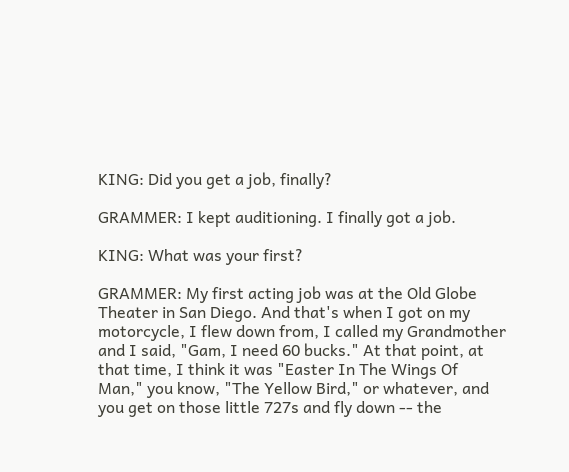KING: Did you get a job, finally?

GRAMMER: I kept auditioning. I finally got a job.

KING: What was your first?

GRAMMER: My first acting job was at the Old Globe Theater in San Diego. And that's when I got on my motorcycle, I flew down from, I called my Grandmother and I said, "Gam, I need 60 bucks." At that point, at that time, I think it was "Easter In The Wings Of Man," you know, "The Yellow Bird," or whatever, and you get on those little 727s and fly down -- the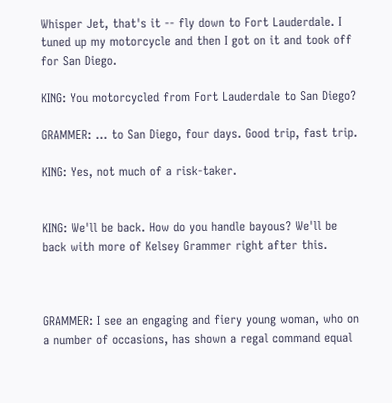Whisper Jet, that's it -- fly down to Fort Lauderdale. I tuned up my motorcycle and then I got on it and took off for San Diego.

KING: You motorcycled from Fort Lauderdale to San Diego?

GRAMMER: ... to San Diego, four days. Good trip, fast trip.

KING: Yes, not much of a risk-taker.


KING: We'll be back. How do you handle bayous? We'll be back with more of Kelsey Grammer right after this.



GRAMMER: I see an engaging and fiery young woman, who on a number of occasions, has shown a regal command equal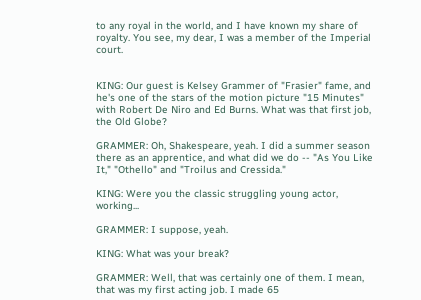to any royal in the world, and I have known my share of royalty. You see, my dear, I was a member of the Imperial court.


KING: Our guest is Kelsey Grammer of "Frasier" fame, and he's one of the stars of the motion picture "15 Minutes" with Robert De Niro and Ed Burns. What was that first job, the Old Globe?

GRAMMER: Oh, Shakespeare, yeah. I did a summer season there as an apprentice, and what did we do -- "As You Like It," "Othello" and "Troilus and Cressida."

KING: Were you the classic struggling young actor, working...

GRAMMER: I suppose, yeah.

KING: What was your break?

GRAMMER: Well, that was certainly one of them. I mean, that was my first acting job. I made 65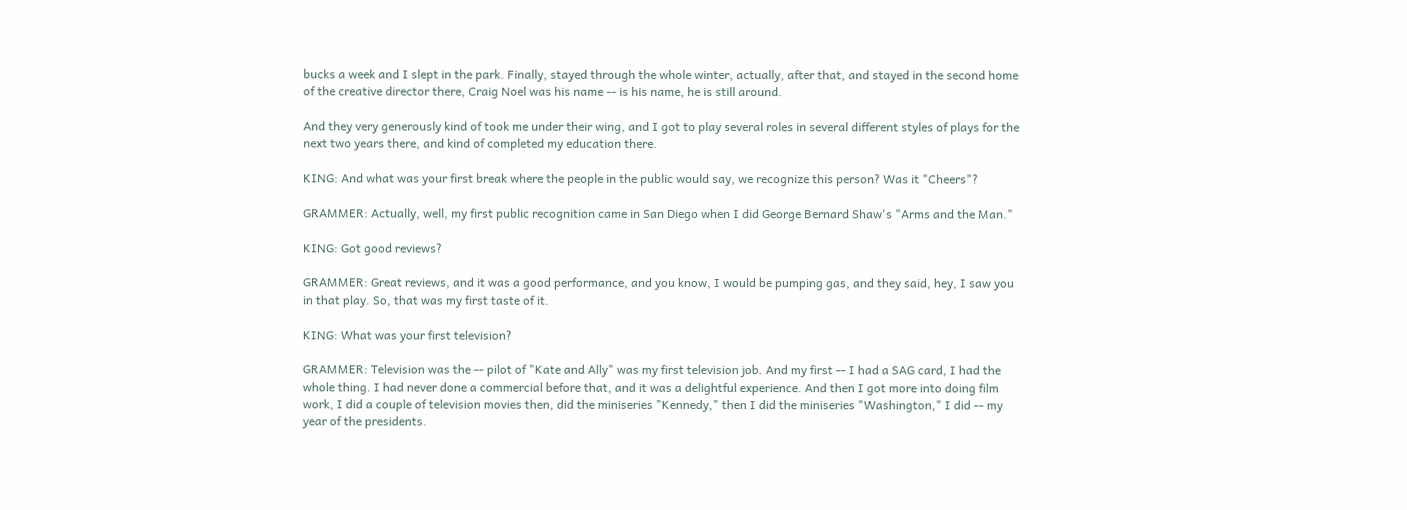bucks a week and I slept in the park. Finally, stayed through the whole winter, actually, after that, and stayed in the second home of the creative director there, Craig Noel was his name -- is his name, he is still around.

And they very generously kind of took me under their wing, and I got to play several roles in several different styles of plays for the next two years there, and kind of completed my education there.

KING: And what was your first break where the people in the public would say, we recognize this person? Was it "Cheers"?

GRAMMER: Actually, well, my first public recognition came in San Diego when I did George Bernard Shaw's "Arms and the Man."

KING: Got good reviews?

GRAMMER: Great reviews, and it was a good performance, and you know, I would be pumping gas, and they said, hey, I saw you in that play. So, that was my first taste of it.

KING: What was your first television?

GRAMMER: Television was the -- pilot of "Kate and Ally" was my first television job. And my first -- I had a SAG card, I had the whole thing. I had never done a commercial before that, and it was a delightful experience. And then I got more into doing film work, I did a couple of television movies then, did the miniseries "Kennedy," then I did the miniseries "Washington," I did -- my year of the presidents.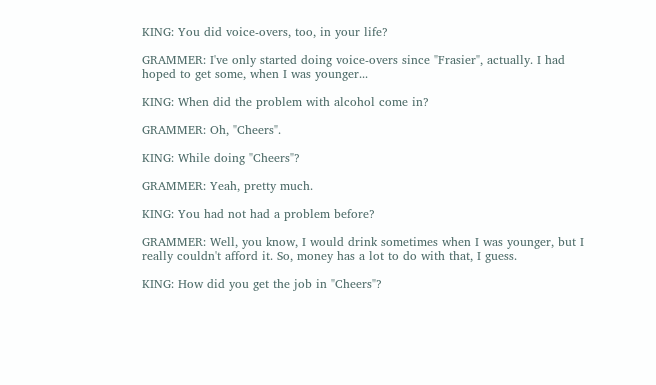KING: You did voice-overs, too, in your life?

GRAMMER: I've only started doing voice-overs since "Frasier", actually. I had hoped to get some, when I was younger...

KING: When did the problem with alcohol come in?

GRAMMER: Oh, "Cheers".

KING: While doing "Cheers"?

GRAMMER: Yeah, pretty much.

KING: You had not had a problem before?

GRAMMER: Well, you know, I would drink sometimes when I was younger, but I really couldn't afford it. So, money has a lot to do with that, I guess.

KING: How did you get the job in "Cheers"?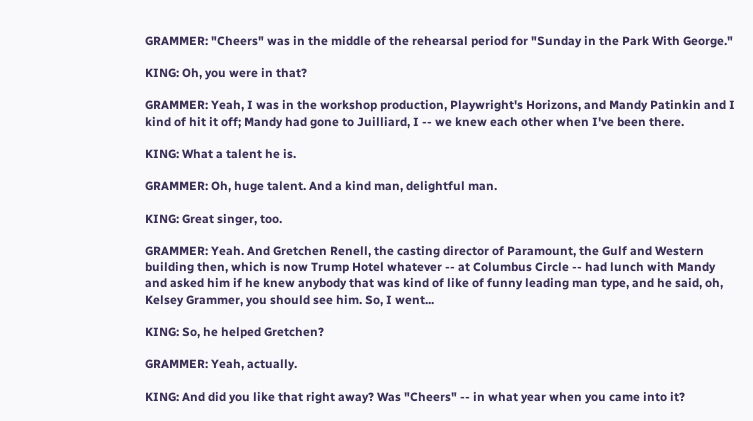GRAMMER: "Cheers" was in the middle of the rehearsal period for "Sunday in the Park With George."

KING: Oh, you were in that?

GRAMMER: Yeah, I was in the workshop production, Playwright's Horizons, and Mandy Patinkin and I kind of hit it off; Mandy had gone to Juilliard, I -- we knew each other when I've been there.

KING: What a talent he is.

GRAMMER: Oh, huge talent. And a kind man, delightful man.

KING: Great singer, too.

GRAMMER: Yeah. And Gretchen Renell, the casting director of Paramount, the Gulf and Western building then, which is now Trump Hotel whatever -- at Columbus Circle -- had lunch with Mandy and asked him if he knew anybody that was kind of like of funny leading man type, and he said, oh, Kelsey Grammer, you should see him. So, I went...

KING: So, he helped Gretchen?

GRAMMER: Yeah, actually.

KING: And did you like that right away? Was "Cheers" -- in what year when you came into it?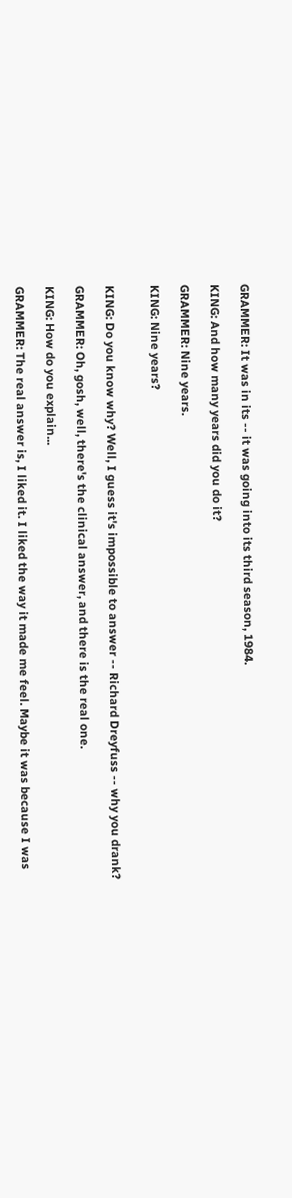GRAMMER: It was in its -- it was going into its third season, 1984.

KING: And how many years did you do it?

GRAMMER: Nine years.

KING: Nine years?


KING: Do you know why? Well, I guess it's impossible to answer -- Richard Dreyfuss -- why you drank?

GRAMMER: Oh, gosh, well, there's the clinical answer, and there is the real one.

KING: How do you explain...

GRAMMER: The real answer is, I liked it. I liked the way it made me feel. Maybe it was because I was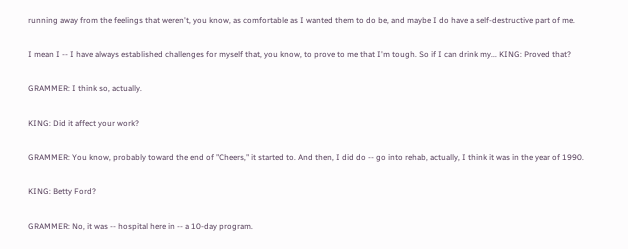running away from the feelings that weren't, you know, as comfortable as I wanted them to do be, and maybe I do have a self-destructive part of me.

I mean I -- I have always established challenges for myself that, you know, to prove to me that I'm tough. So if I can drink my... KING: Proved that?

GRAMMER: I think so, actually.

KING: Did it affect your work?

GRAMMER: You know, probably toward the end of "Cheers," it started to. And then, I did do -- go into rehab, actually, I think it was in the year of 1990.

KING: Betty Ford?

GRAMMER: No, it was -- hospital here in -- a 10-day program.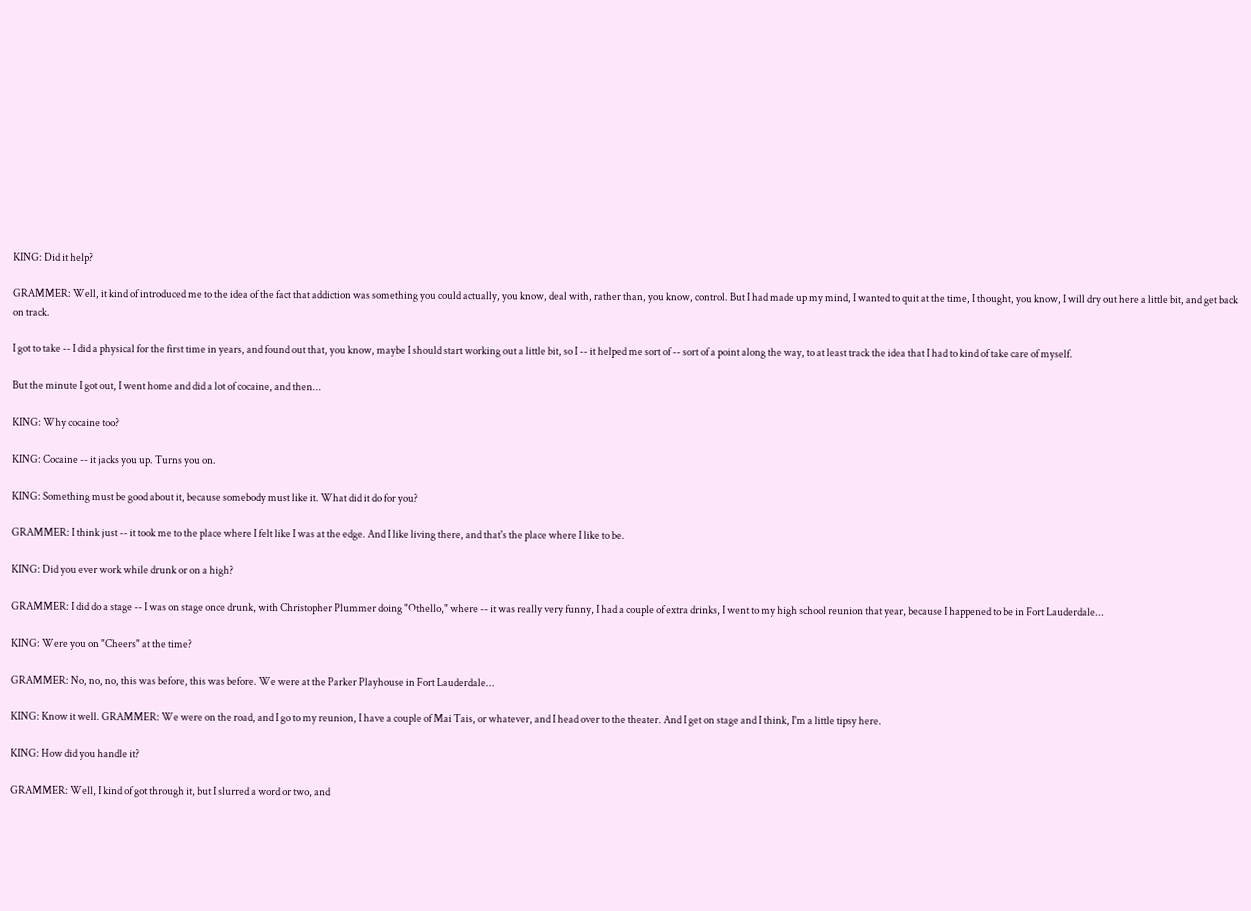KING: Did it help?

GRAMMER: Well, it kind of introduced me to the idea of the fact that addiction was something you could actually, you know, deal with, rather than, you know, control. But I had made up my mind, I wanted to quit at the time, I thought, you know, I will dry out here a little bit, and get back on track.

I got to take -- I did a physical for the first time in years, and found out that, you know, maybe I should start working out a little bit, so I -- it helped me sort of -- sort of a point along the way, to at least track the idea that I had to kind of take care of myself.

But the minute I got out, I went home and did a lot of cocaine, and then...

KING: Why cocaine too?

KING: Cocaine -- it jacks you up. Turns you on.

KING: Something must be good about it, because somebody must like it. What did it do for you?

GRAMMER: I think just -- it took me to the place where I felt like I was at the edge. And I like living there, and that's the place where I like to be.

KING: Did you ever work while drunk or on a high?

GRAMMER: I did do a stage -- I was on stage once drunk, with Christopher Plummer doing "Othello," where -- it was really very funny, I had a couple of extra drinks, I went to my high school reunion that year, because I happened to be in Fort Lauderdale...

KING: Were you on "Cheers" at the time?

GRAMMER: No, no, no, this was before, this was before. We were at the Parker Playhouse in Fort Lauderdale...

KING: Know it well. GRAMMER: We were on the road, and I go to my reunion, I have a couple of Mai Tais, or whatever, and I head over to the theater. And I get on stage and I think, I'm a little tipsy here.

KING: How did you handle it?

GRAMMER: Well, I kind of got through it, but I slurred a word or two, and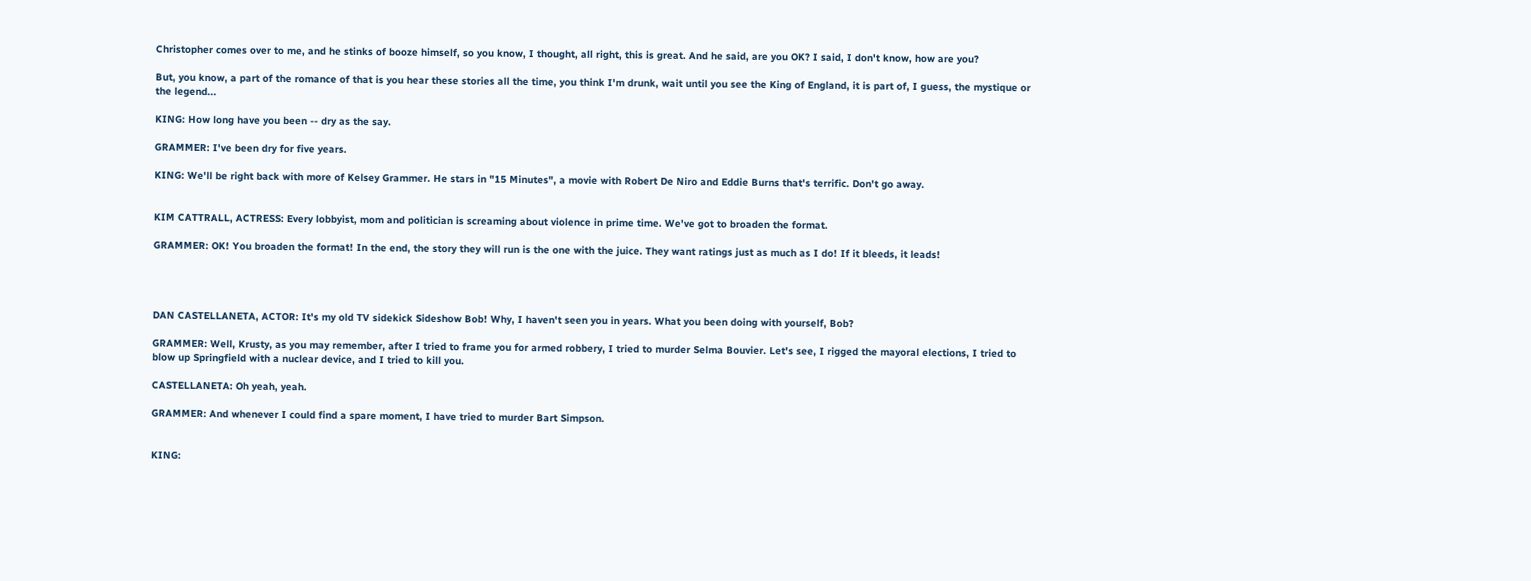Christopher comes over to me, and he stinks of booze himself, so you know, I thought, all right, this is great. And he said, are you OK? I said, I don't know, how are you?

But, you know, a part of the romance of that is you hear these stories all the time, you think I'm drunk, wait until you see the King of England, it is part of, I guess, the mystique or the legend...

KING: How long have you been -- dry as the say.

GRAMMER: I've been dry for five years.

KING: We'll be right back with more of Kelsey Grammer. He stars in "15 Minutes", a movie with Robert De Niro and Eddie Burns that's terrific. Don't go away.


KIM CATTRALL, ACTRESS: Every lobbyist, mom and politician is screaming about violence in prime time. We've got to broaden the format.

GRAMMER: OK! You broaden the format! In the end, the story they will run is the one with the juice. They want ratings just as much as I do! If it bleeds, it leads!




DAN CASTELLANETA, ACTOR: It's my old TV sidekick Sideshow Bob! Why, I haven't seen you in years. What you been doing with yourself, Bob?

GRAMMER: Well, Krusty, as you may remember, after I tried to frame you for armed robbery, I tried to murder Selma Bouvier. Let's see, I rigged the mayoral elections, I tried to blow up Springfield with a nuclear device, and I tried to kill you.

CASTELLANETA: Oh yeah, yeah.

GRAMMER: And whenever I could find a spare moment, I have tried to murder Bart Simpson.


KING: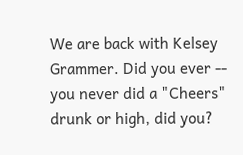We are back with Kelsey Grammer. Did you ever -- you never did a "Cheers" drunk or high, did you?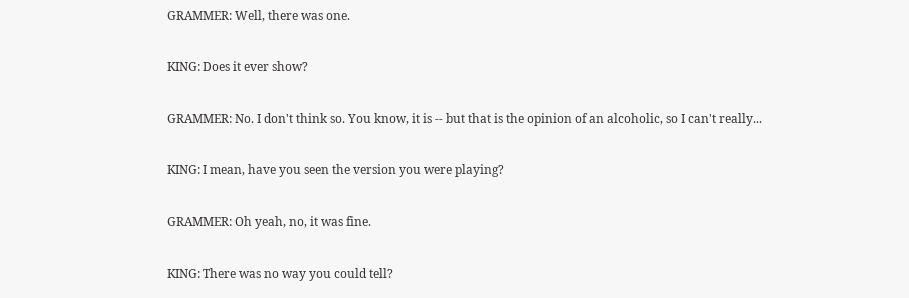GRAMMER: Well, there was one.

KING: Does it ever show?

GRAMMER: No. I don't think so. You know, it is -- but that is the opinion of an alcoholic, so I can't really...

KING: I mean, have you seen the version you were playing?

GRAMMER: Oh yeah, no, it was fine.

KING: There was no way you could tell?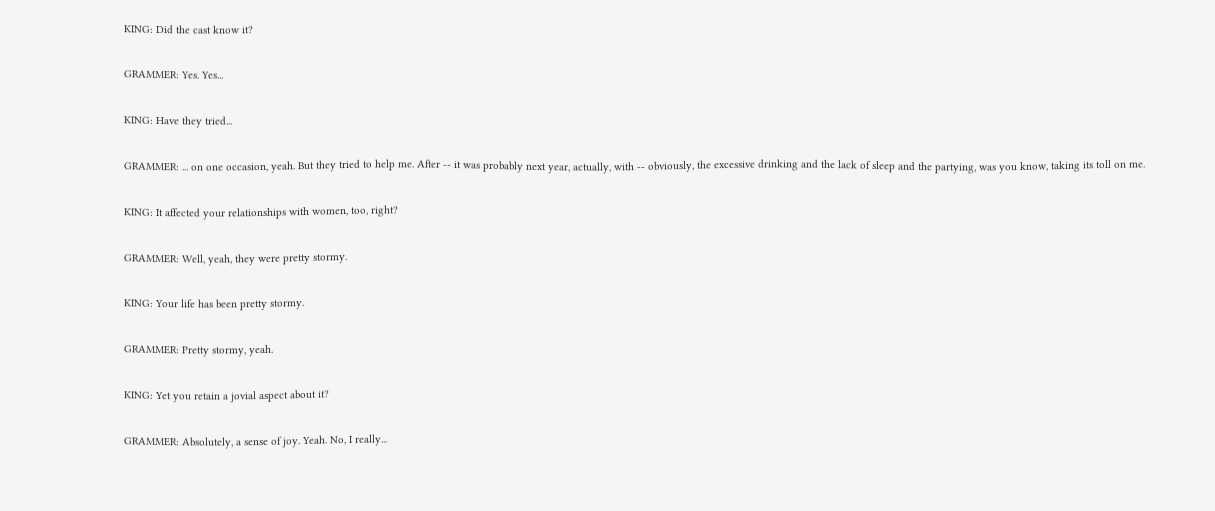KING: Did the cast know it?

GRAMMER: Yes. Yes...

KING: Have they tried...

GRAMMER: ... on one occasion, yeah. But they tried to help me. After -- it was probably next year, actually, with -- obviously, the excessive drinking and the lack of sleep and the partying, was you know, taking its toll on me.

KING: It affected your relationships with women, too, right?

GRAMMER: Well, yeah, they were pretty stormy.

KING: Your life has been pretty stormy.

GRAMMER: Pretty stormy, yeah.

KING: Yet you retain a jovial aspect about it?

GRAMMER: Absolutely, a sense of joy. Yeah. No, I really...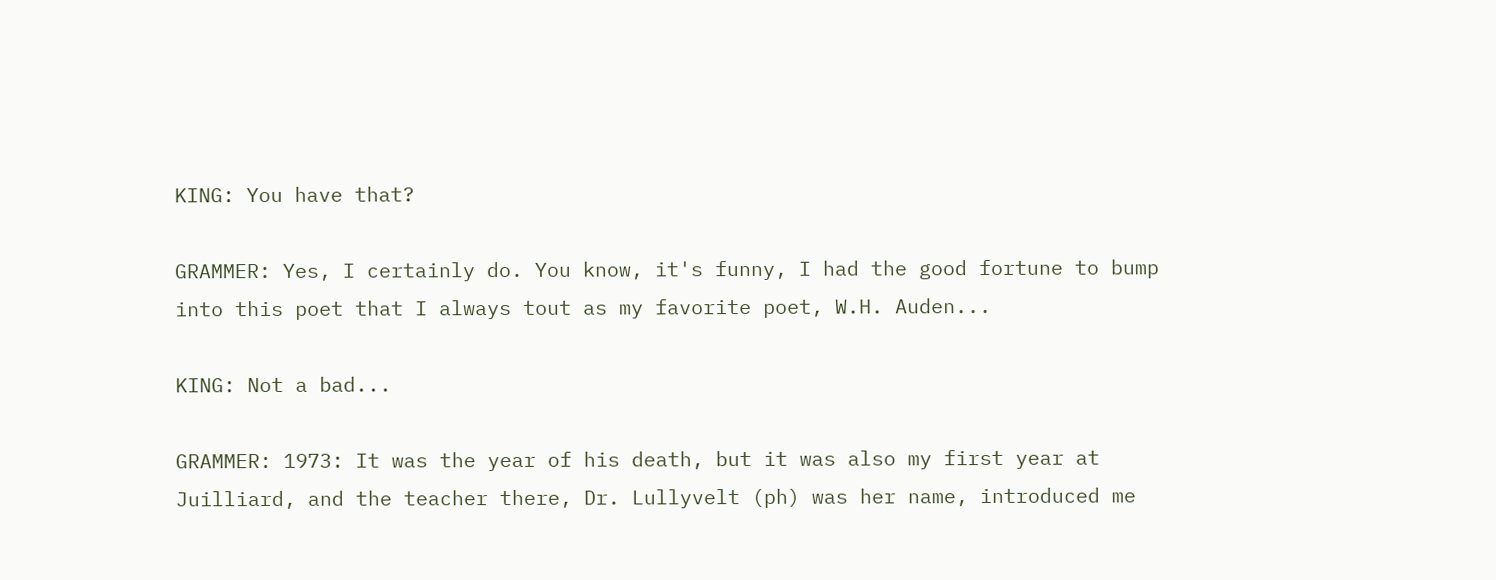KING: You have that?

GRAMMER: Yes, I certainly do. You know, it's funny, I had the good fortune to bump into this poet that I always tout as my favorite poet, W.H. Auden...

KING: Not a bad...

GRAMMER: 1973: It was the year of his death, but it was also my first year at Juilliard, and the teacher there, Dr. Lullyvelt (ph) was her name, introduced me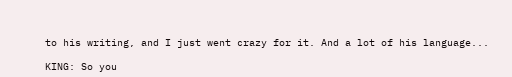to his writing, and I just went crazy for it. And a lot of his language...

KING: So you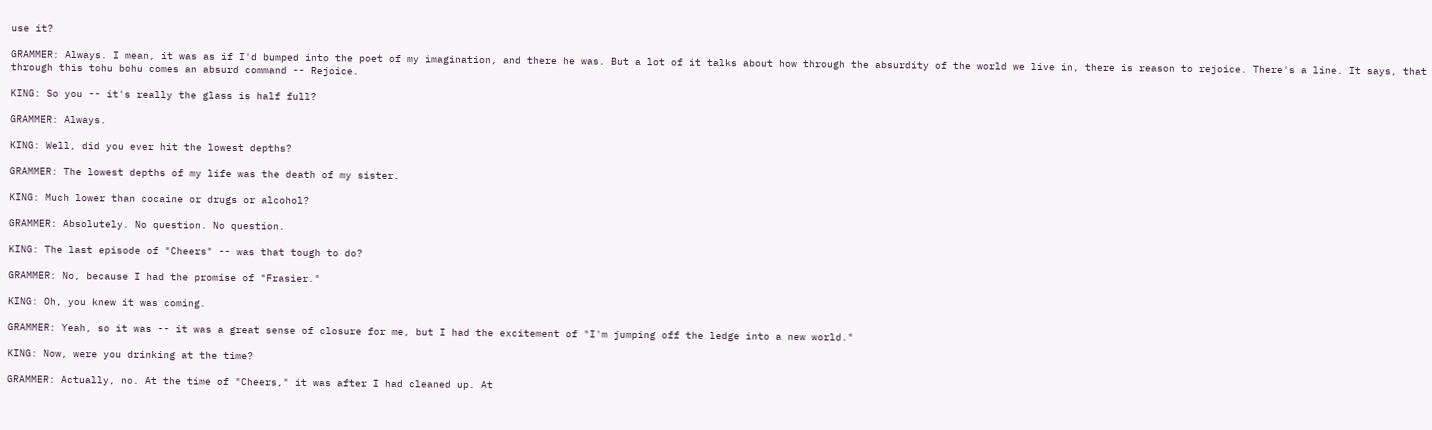use it?

GRAMMER: Always. I mean, it was as if I'd bumped into the poet of my imagination, and there he was. But a lot of it talks about how through the absurdity of the world we live in, there is reason to rejoice. There's a line. It says, that through this tohu bohu comes an absurd command -- Rejoice.

KING: So you -- it's really the glass is half full?

GRAMMER: Always.

KING: Well, did you ever hit the lowest depths?

GRAMMER: The lowest depths of my life was the death of my sister.

KING: Much lower than cocaine or drugs or alcohol?

GRAMMER: Absolutely. No question. No question.

KING: The last episode of "Cheers" -- was that tough to do?

GRAMMER: No, because I had the promise of "Frasier."

KING: Oh, you knew it was coming.

GRAMMER: Yeah, so it was -- it was a great sense of closure for me, but I had the excitement of "I'm jumping off the ledge into a new world."

KING: Now, were you drinking at the time?

GRAMMER: Actually, no. At the time of "Cheers," it was after I had cleaned up. At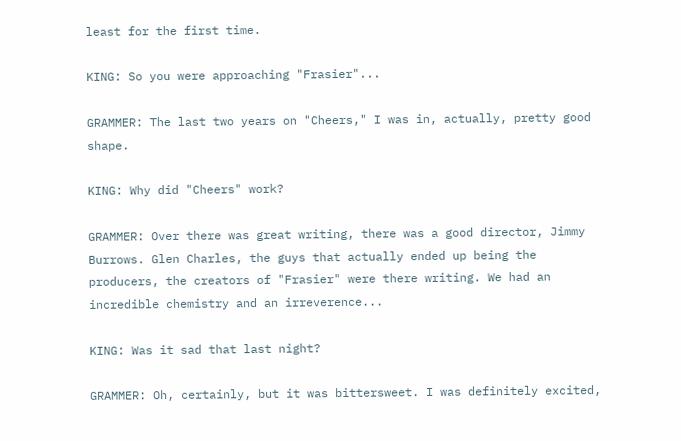least for the first time.

KING: So you were approaching "Frasier"...

GRAMMER: The last two years on "Cheers," I was in, actually, pretty good shape.

KING: Why did "Cheers" work?

GRAMMER: Over there was great writing, there was a good director, Jimmy Burrows. Glen Charles, the guys that actually ended up being the producers, the creators of "Frasier" were there writing. We had an incredible chemistry and an irreverence...

KING: Was it sad that last night?

GRAMMER: Oh, certainly, but it was bittersweet. I was definitely excited,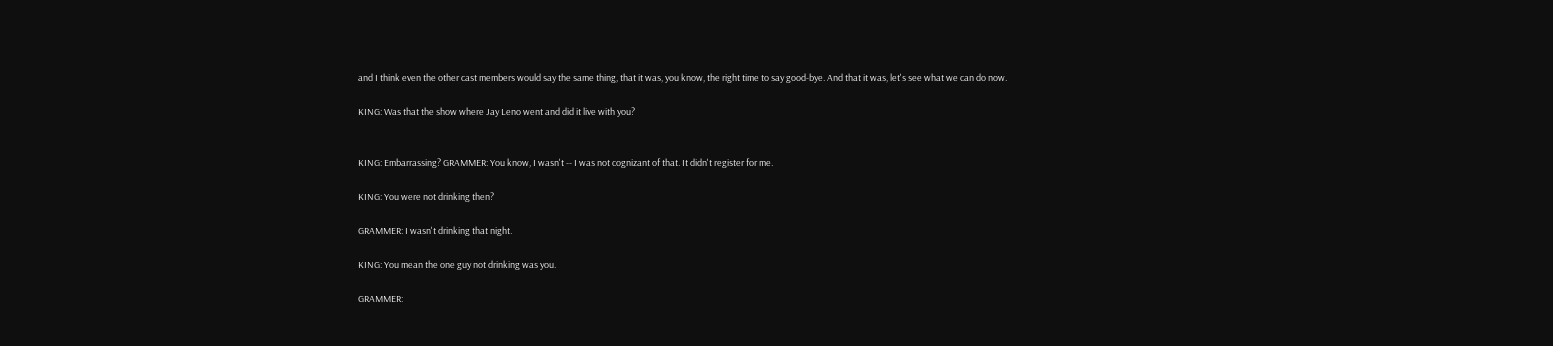and I think even the other cast members would say the same thing, that it was, you know, the right time to say good-bye. And that it was, let's see what we can do now.

KING: Was that the show where Jay Leno went and did it live with you?


KING: Embarrassing? GRAMMER: You know, I wasn't -- I was not cognizant of that. It didn't register for me.

KING: You were not drinking then?

GRAMMER: I wasn't drinking that night.

KING: You mean the one guy not drinking was you.

GRAMMER: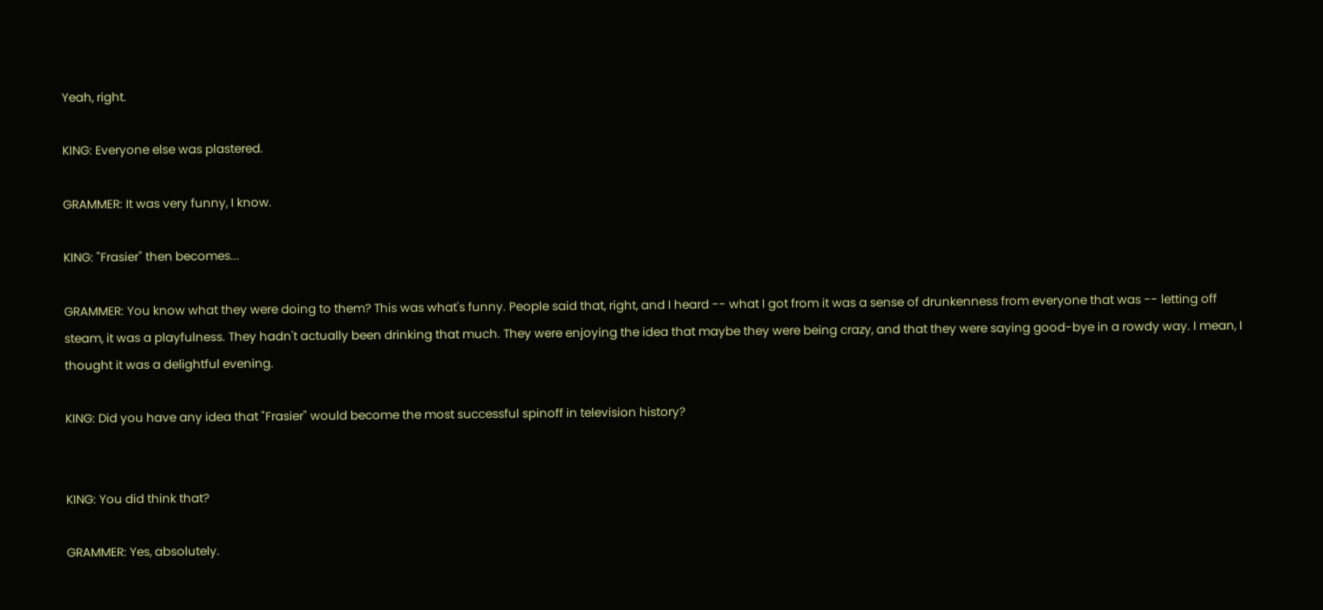Yeah, right.

KING: Everyone else was plastered.

GRAMMER: It was very funny, I know.

KING: "Frasier" then becomes...

GRAMMER: You know what they were doing to them? This was what's funny. People said that, right, and I heard -- what I got from it was a sense of drunkenness from everyone that was -- letting off steam, it was a playfulness. They hadn't actually been drinking that much. They were enjoying the idea that maybe they were being crazy, and that they were saying good-bye in a rowdy way. I mean, I thought it was a delightful evening.

KING: Did you have any idea that "Frasier" would become the most successful spinoff in television history?


KING: You did think that?

GRAMMER: Yes, absolutely.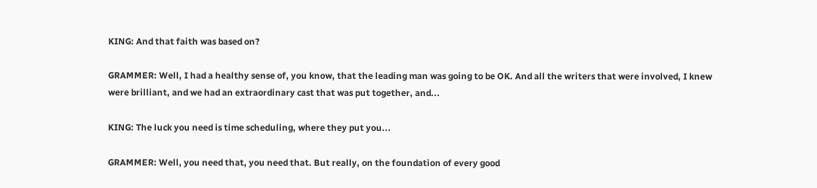KING: And that faith was based on?

GRAMMER: Well, I had a healthy sense of, you know, that the leading man was going to be OK. And all the writers that were involved, I knew were brilliant, and we had an extraordinary cast that was put together, and...

KING: The luck you need is time scheduling, where they put you...

GRAMMER: Well, you need that, you need that. But really, on the foundation of every good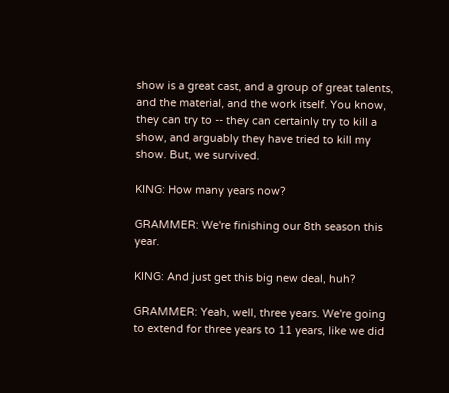show is a great cast, and a group of great talents, and the material, and the work itself. You know, they can try to -- they can certainly try to kill a show, and arguably they have tried to kill my show. But, we survived.

KING: How many years now?

GRAMMER: We're finishing our 8th season this year.

KING: And just get this big new deal, huh?

GRAMMER: Yeah, well, three years. We're going to extend for three years to 11 years, like we did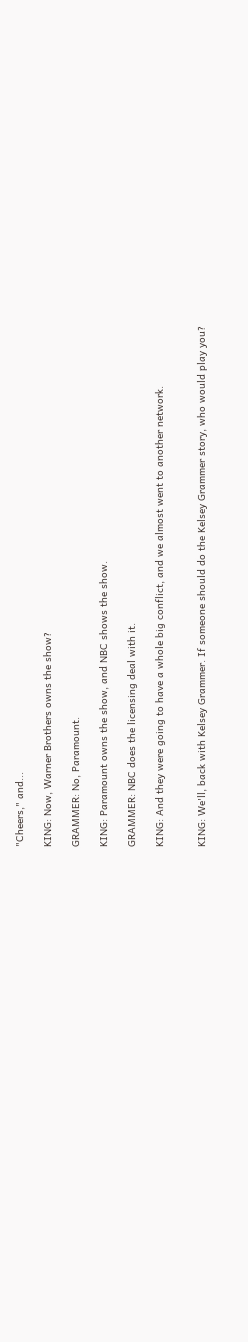"Cheers," and...

KING: Now, Warner Brothers owns the show?

GRAMMER: No, Paramount.

KING: Paramount owns the show, and NBC shows the show.

GRAMMER: NBC does the licensing deal with it.

KING: And they were going to have a whole big conflict, and we almost went to another network.


KING: We'll, back with Kelsey Grammer. If someone should do the Kelsey Grammer story, who would play you?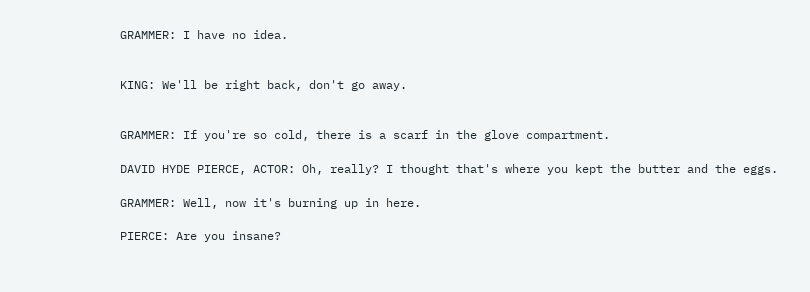GRAMMER: I have no idea.


KING: We'll be right back, don't go away.


GRAMMER: If you're so cold, there is a scarf in the glove compartment.

DAVID HYDE PIERCE, ACTOR: Oh, really? I thought that's where you kept the butter and the eggs.

GRAMMER: Well, now it's burning up in here.

PIERCE: Are you insane?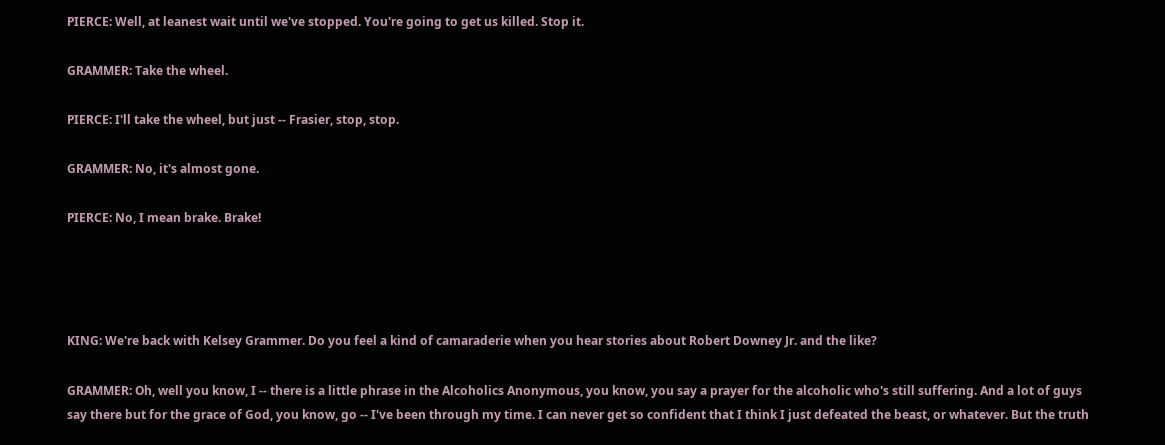PIERCE: Well, at leanest wait until we've stopped. You're going to get us killed. Stop it.

GRAMMER: Take the wheel.

PIERCE: I'll take the wheel, but just -- Frasier, stop, stop.

GRAMMER: No, it's almost gone.

PIERCE: No, I mean brake. Brake!




KING: We're back with Kelsey Grammer. Do you feel a kind of camaraderie when you hear stories about Robert Downey Jr. and the like?

GRAMMER: Oh, well you know, I -- there is a little phrase in the Alcoholics Anonymous, you know, you say a prayer for the alcoholic who's still suffering. And a lot of guys say there but for the grace of God, you know, go -- I've been through my time. I can never get so confident that I think I just defeated the beast, or whatever. But the truth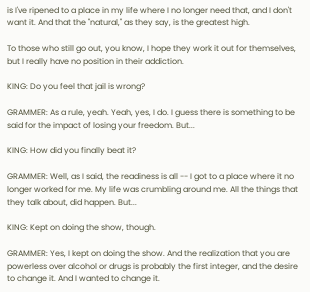is I've ripened to a place in my life where I no longer need that, and I don't want it. And that the "natural," as they say, is the greatest high.

To those who still go out, you know, I hope they work it out for themselves, but I really have no position in their addiction.

KING: Do you feel that jail is wrong?

GRAMMER: As a rule, yeah. Yeah, yes, I do. I guess there is something to be said for the impact of losing your freedom. But...

KING: How did you finally beat it?

GRAMMER: Well, as I said, the readiness is all -- I got to a place where it no longer worked for me. My life was crumbling around me. All the things that they talk about, did happen. But...

KING: Kept on doing the show, though.

GRAMMER: Yes, I kept on doing the show. And the realization that you are powerless over alcohol or drugs is probably the first integer, and the desire to change it. And I wanted to change it.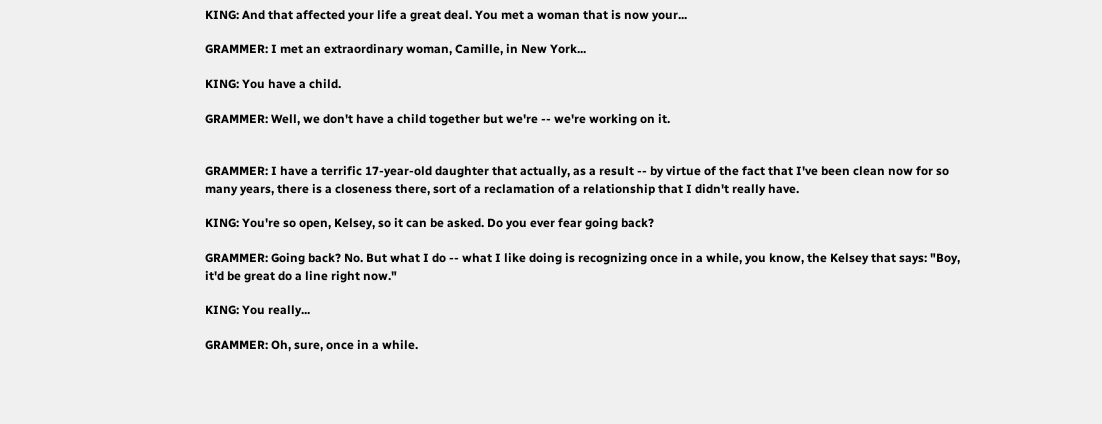KING: And that affected your life a great deal. You met a woman that is now your...

GRAMMER: I met an extraordinary woman, Camille, in New York...

KING: You have a child.

GRAMMER: Well, we don't have a child together but we're -- we're working on it.


GRAMMER: I have a terrific 17-year-old daughter that actually, as a result -- by virtue of the fact that I've been clean now for so many years, there is a closeness there, sort of a reclamation of a relationship that I didn't really have.

KING: You're so open, Kelsey, so it can be asked. Do you ever fear going back?

GRAMMER: Going back? No. But what I do -- what I like doing is recognizing once in a while, you know, the Kelsey that says: "Boy, it'd be great do a line right now."

KING: You really...

GRAMMER: Oh, sure, once in a while.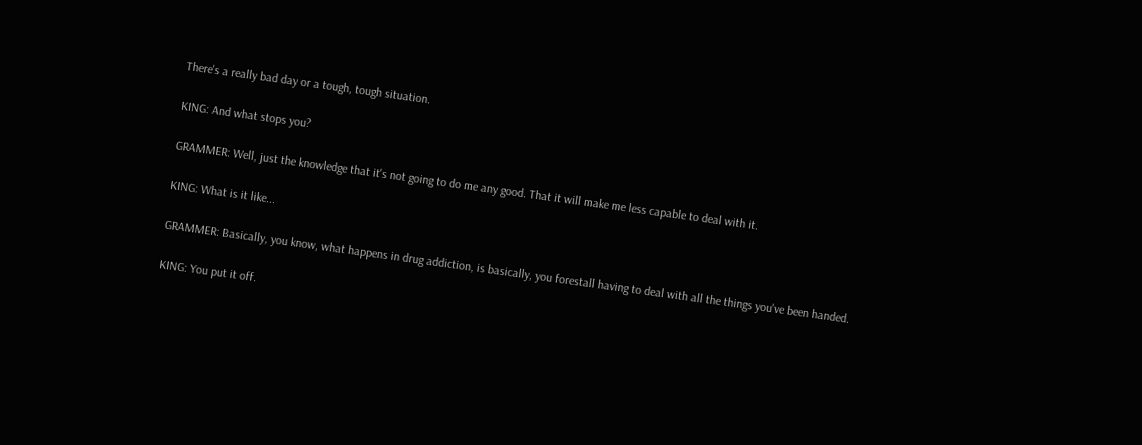There's a really bad day or a tough, tough situation.

KING: And what stops you?

GRAMMER: Well, just the knowledge that it's not going to do me any good. That it will make me less capable to deal with it.

KING: What is it like...

GRAMMER: Basically, you know, what happens in drug addiction, is basically, you forestall having to deal with all the things you've been handed.

KING: You put it off.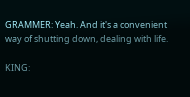GRAMMER: Yeah. And it's a convenient way of shutting down, dealing with life.

KING: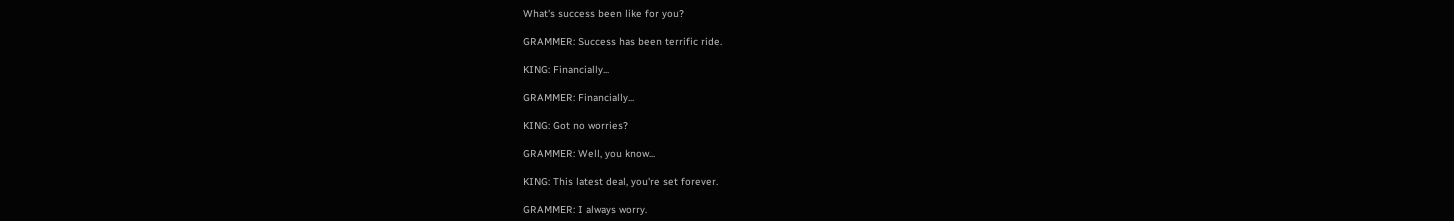What's success been like for you?

GRAMMER: Success has been terrific ride.

KING: Financially...

GRAMMER: Financially...

KING: Got no worries?

GRAMMER: Well, you know...

KING: This latest deal, you're set forever.

GRAMMER: I always worry.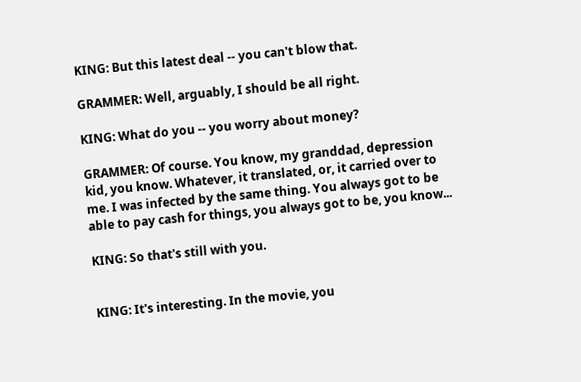KING: But this latest deal -- you can't blow that.

GRAMMER: Well, arguably, I should be all right.

KING: What do you -- you worry about money?

GRAMMER: Of course. You know, my granddad, depression kid, you know. Whatever, it translated, or, it carried over to me. I was infected by the same thing. You always got to be able to pay cash for things, you always got to be, you know...

KING: So that's still with you.


KING: It's interesting. In the movie, you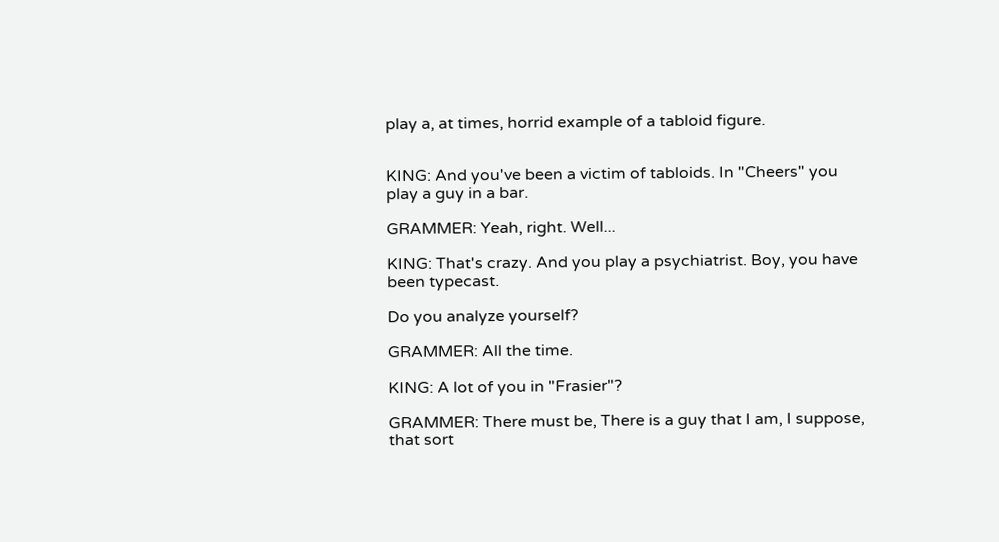play a, at times, horrid example of a tabloid figure.


KING: And you've been a victim of tabloids. In "Cheers" you play a guy in a bar.

GRAMMER: Yeah, right. Well...

KING: That's crazy. And you play a psychiatrist. Boy, you have been typecast.

Do you analyze yourself?

GRAMMER: All the time.

KING: A lot of you in "Frasier"?

GRAMMER: There must be, There is a guy that I am, I suppose, that sort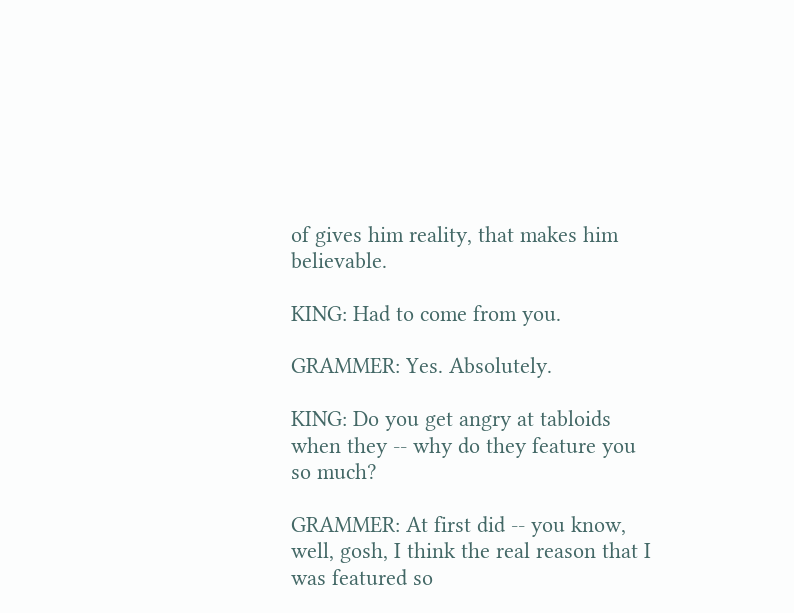of gives him reality, that makes him believable.

KING: Had to come from you.

GRAMMER: Yes. Absolutely.

KING: Do you get angry at tabloids when they -- why do they feature you so much?

GRAMMER: At first did -- you know, well, gosh, I think the real reason that I was featured so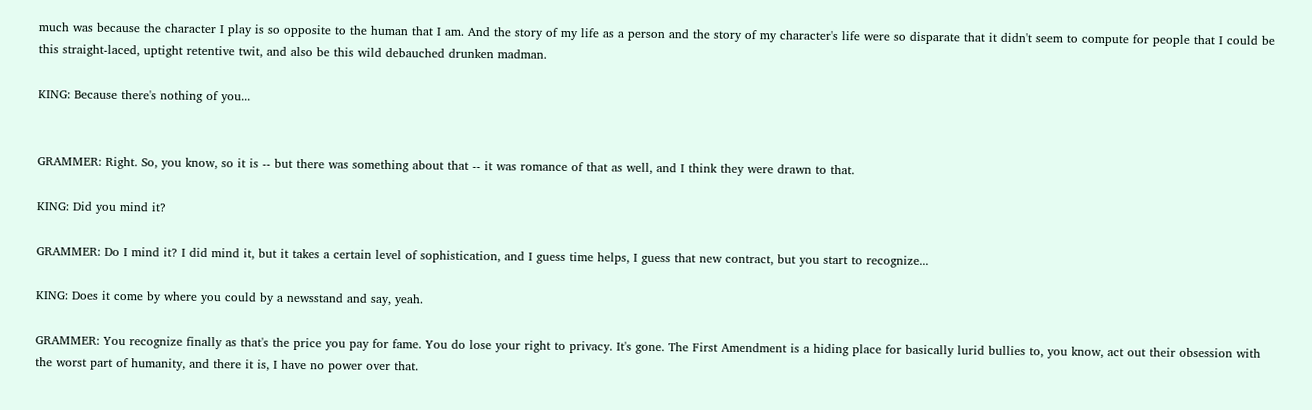much was because the character I play is so opposite to the human that I am. And the story of my life as a person and the story of my character's life were so disparate that it didn't seem to compute for people that I could be this straight-laced, uptight retentive twit, and also be this wild debauched drunken madman.

KING: Because there's nothing of you...


GRAMMER: Right. So, you know, so it is -- but there was something about that -- it was romance of that as well, and I think they were drawn to that.

KING: Did you mind it?

GRAMMER: Do I mind it? I did mind it, but it takes a certain level of sophistication, and I guess time helps, I guess that new contract, but you start to recognize...

KING: Does it come by where you could by a newsstand and say, yeah.

GRAMMER: You recognize finally as that's the price you pay for fame. You do lose your right to privacy. It's gone. The First Amendment is a hiding place for basically lurid bullies to, you know, act out their obsession with the worst part of humanity, and there it is, I have no power over that.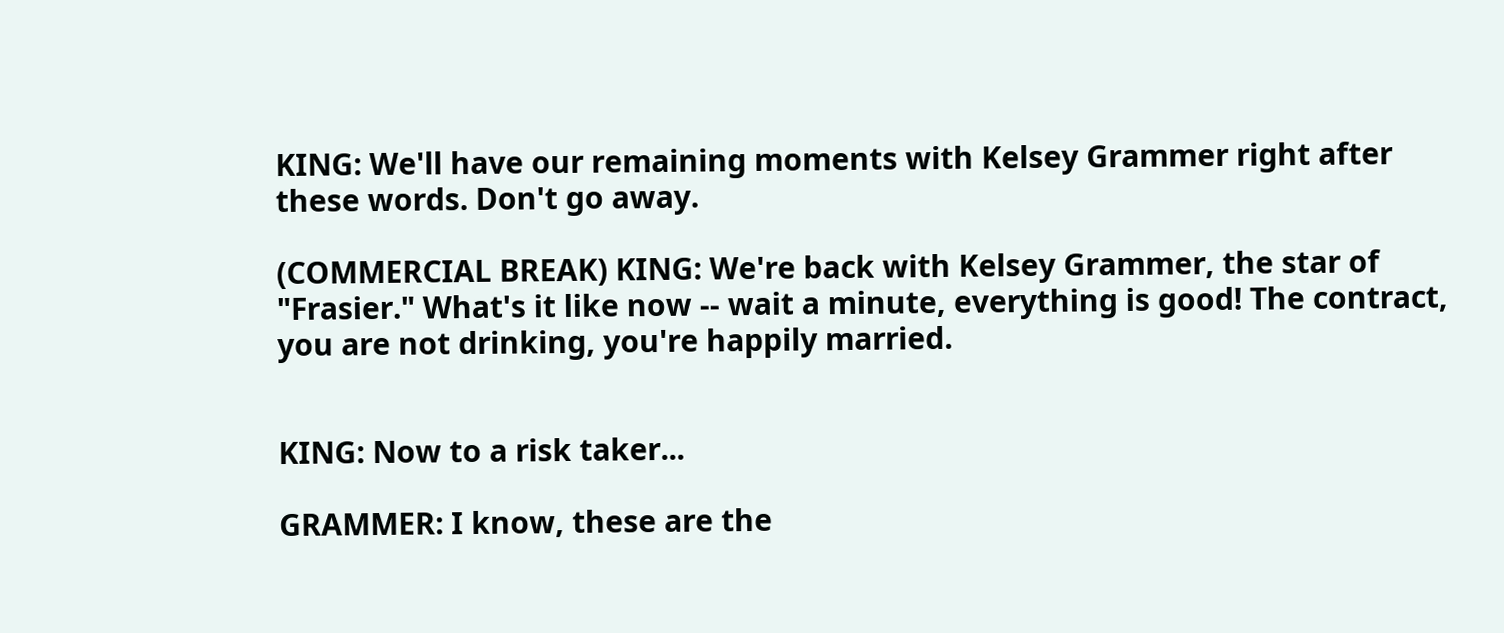KING: We'll have our remaining moments with Kelsey Grammer right after these words. Don't go away.

(COMMERCIAL BREAK) KING: We're back with Kelsey Grammer, the star of "Frasier." What's it like now -- wait a minute, everything is good! The contract, you are not drinking, you're happily married.


KING: Now to a risk taker...

GRAMMER: I know, these are the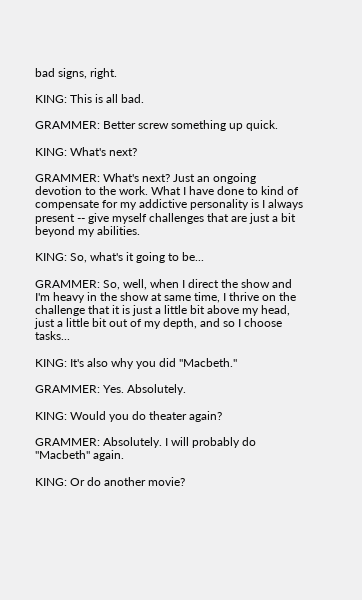bad signs, right.

KING: This is all bad.

GRAMMER: Better screw something up quick.

KING: What's next?

GRAMMER: What's next? Just an ongoing devotion to the work. What I have done to kind of compensate for my addictive personality is I always present -- give myself challenges that are just a bit beyond my abilities.

KING: So, what's it going to be...

GRAMMER: So, well, when I direct the show and I'm heavy in the show at same time, I thrive on the challenge that it is just a little bit above my head, just a little bit out of my depth, and so I choose tasks...

KING: It's also why you did "Macbeth."

GRAMMER: Yes. Absolutely.

KING: Would you do theater again?

GRAMMER: Absolutely. I will probably do "Macbeth" again.

KING: Or do another movie?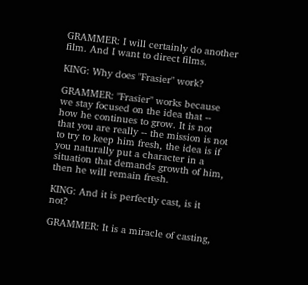GRAMMER: I will certainly do another film. And I want to direct films.

KING: Why does "Frasier" work?

GRAMMER: "Frasier" works because we stay focused on the idea that -- how he continues to grow. It is not that you are really -- the mission is not to try to keep him fresh, the idea is if you naturally put a character in a situation that demands growth of him, then he will remain fresh.

KING: And it is perfectly cast, is it not?

GRAMMER: It is a miracle of casting,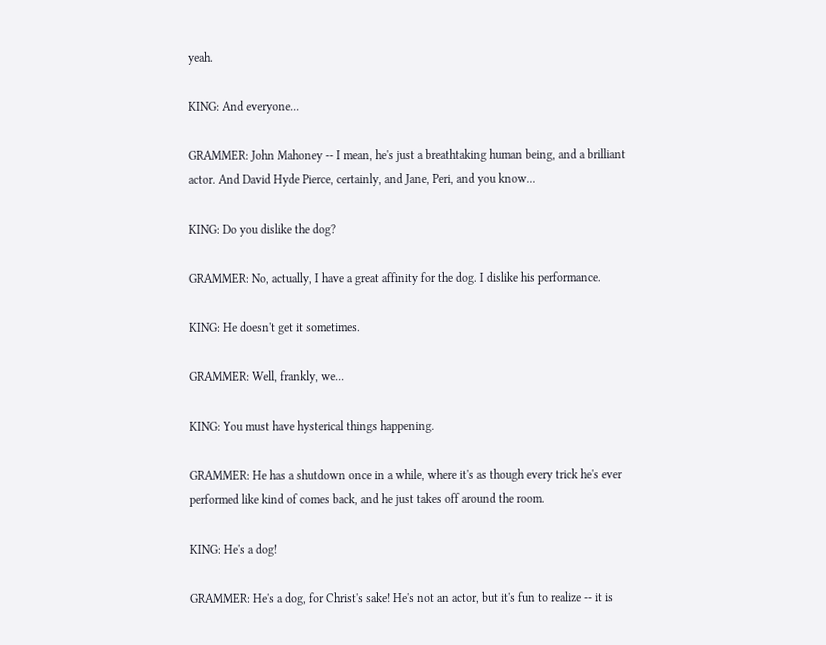yeah.

KING: And everyone...

GRAMMER: John Mahoney -- I mean, he's just a breathtaking human being, and a brilliant actor. And David Hyde Pierce, certainly, and Jane, Peri, and you know...

KING: Do you dislike the dog?

GRAMMER: No, actually, I have a great affinity for the dog. I dislike his performance.

KING: He doesn't get it sometimes.

GRAMMER: Well, frankly, we...

KING: You must have hysterical things happening.

GRAMMER: He has a shutdown once in a while, where it's as though every trick he's ever performed like kind of comes back, and he just takes off around the room.

KING: He's a dog!

GRAMMER: He's a dog, for Christ's sake! He's not an actor, but it's fun to realize -- it is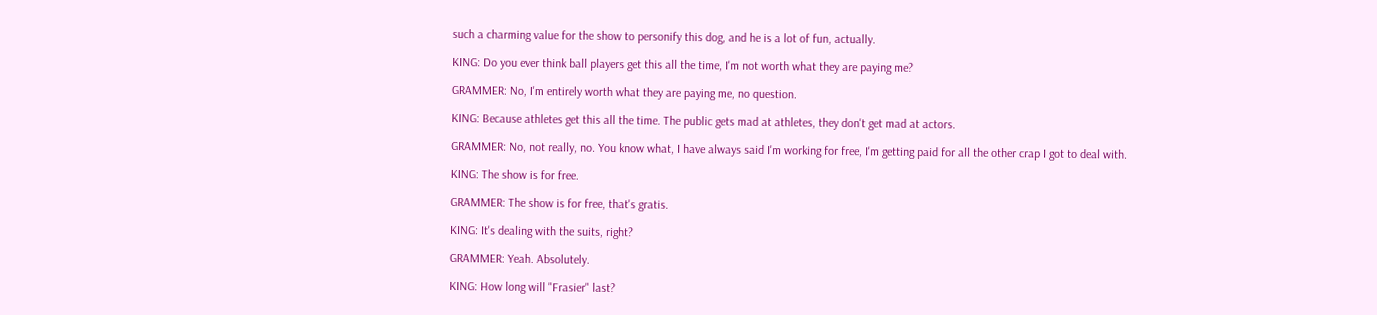such a charming value for the show to personify this dog, and he is a lot of fun, actually.

KING: Do you ever think ball players get this all the time, I'm not worth what they are paying me?

GRAMMER: No, I'm entirely worth what they are paying me, no question.

KING: Because athletes get this all the time. The public gets mad at athletes, they don't get mad at actors.

GRAMMER: No, not really, no. You know what, I have always said I'm working for free, I'm getting paid for all the other crap I got to deal with.

KING: The show is for free.

GRAMMER: The show is for free, that's gratis.

KING: It's dealing with the suits, right?

GRAMMER: Yeah. Absolutely.

KING: How long will "Frasier" last?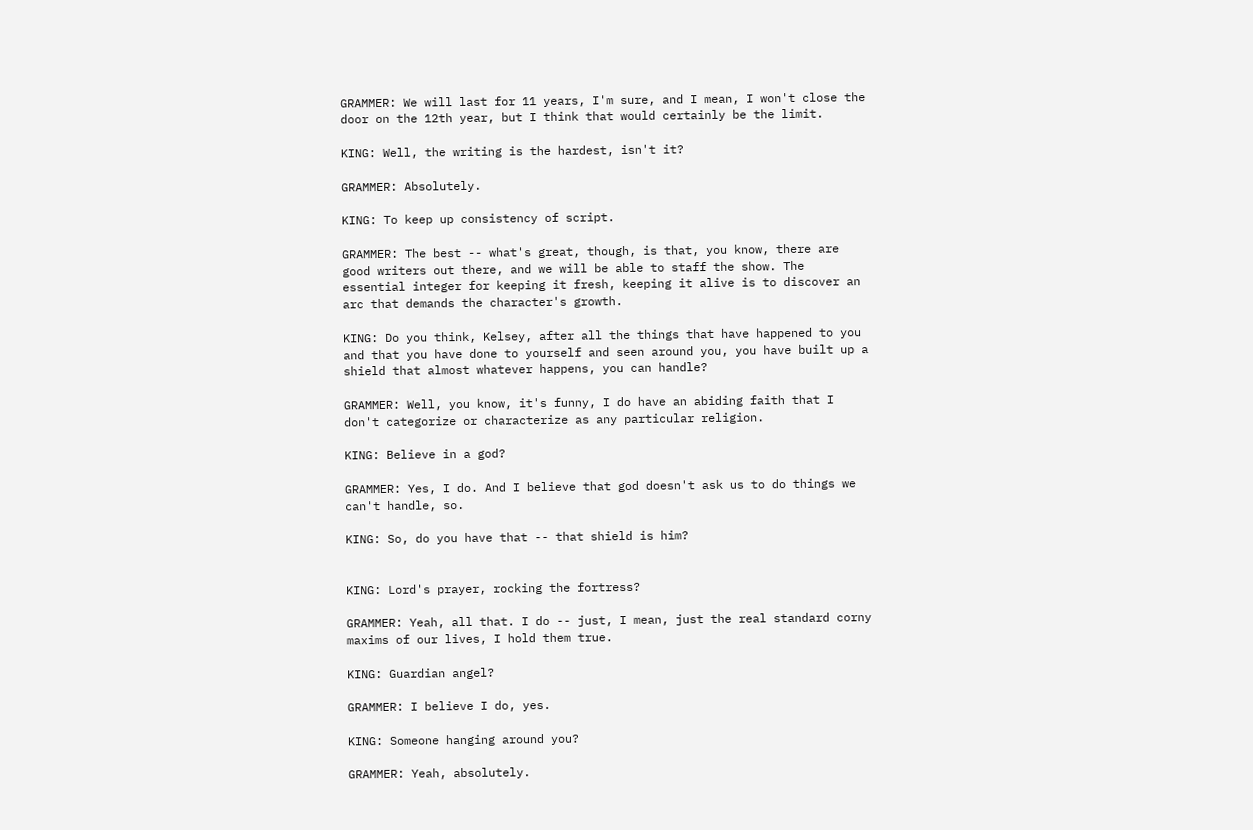GRAMMER: We will last for 11 years, I'm sure, and I mean, I won't close the door on the 12th year, but I think that would certainly be the limit.

KING: Well, the writing is the hardest, isn't it?

GRAMMER: Absolutely.

KING: To keep up consistency of script.

GRAMMER: The best -- what's great, though, is that, you know, there are good writers out there, and we will be able to staff the show. The essential integer for keeping it fresh, keeping it alive is to discover an arc that demands the character's growth.

KING: Do you think, Kelsey, after all the things that have happened to you and that you have done to yourself and seen around you, you have built up a shield that almost whatever happens, you can handle?

GRAMMER: Well, you know, it's funny, I do have an abiding faith that I don't categorize or characterize as any particular religion.

KING: Believe in a god?

GRAMMER: Yes, I do. And I believe that god doesn't ask us to do things we can't handle, so.

KING: So, do you have that -- that shield is him?


KING: Lord's prayer, rocking the fortress?

GRAMMER: Yeah, all that. I do -- just, I mean, just the real standard corny maxims of our lives, I hold them true.

KING: Guardian angel?

GRAMMER: I believe I do, yes.

KING: Someone hanging around you?

GRAMMER: Yeah, absolutely.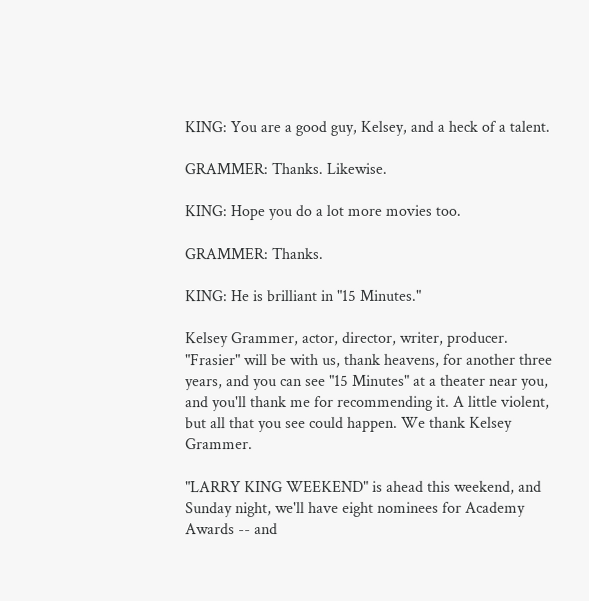KING: You are a good guy, Kelsey, and a heck of a talent.

GRAMMER: Thanks. Likewise.

KING: Hope you do a lot more movies too.

GRAMMER: Thanks.

KING: He is brilliant in "15 Minutes."

Kelsey Grammer, actor, director, writer, producer. "Frasier" will be with us, thank heavens, for another three years, and you can see "15 Minutes" at a theater near you, and you'll thank me for recommending it. A little violent, but all that you see could happen. We thank Kelsey Grammer.

"LARRY KING WEEKEND" is ahead this weekend, and Sunday night, we'll have eight nominees for Academy Awards -- and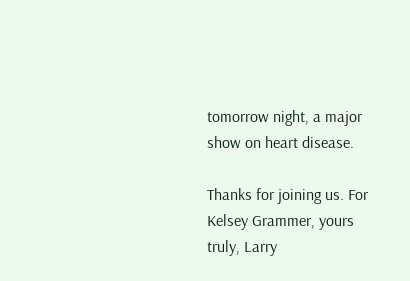tomorrow night, a major show on heart disease.

Thanks for joining us. For Kelsey Grammer, yours truly, Larry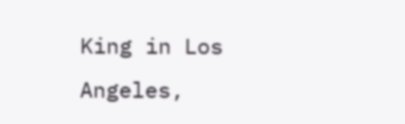King in Los Angeles,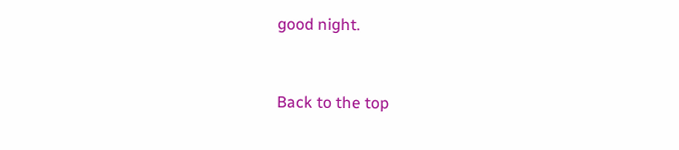good night.



Back to the top